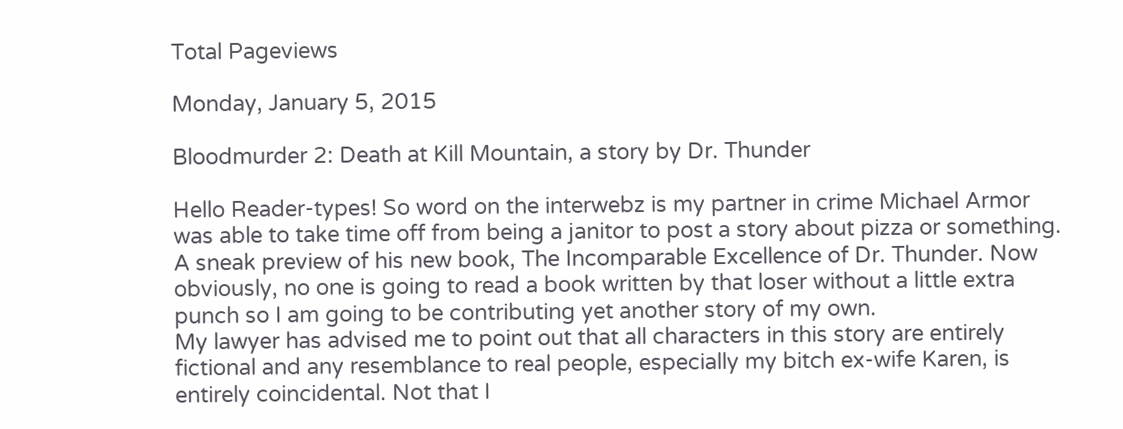Total Pageviews

Monday, January 5, 2015

Bloodmurder 2: Death at Kill Mountain, a story by Dr. Thunder

Hello Reader-types! So word on the interwebz is my partner in crime Michael Armor was able to take time off from being a janitor to post a story about pizza or something. A sneak preview of his new book, The Incomparable Excellence of Dr. Thunder. Now obviously, no one is going to read a book written by that loser without a little extra punch so I am going to be contributing yet another story of my own.
My lawyer has advised me to point out that all characters in this story are entirely fictional and any resemblance to real people, especially my bitch ex-wife Karen, is entirely coincidental. Not that I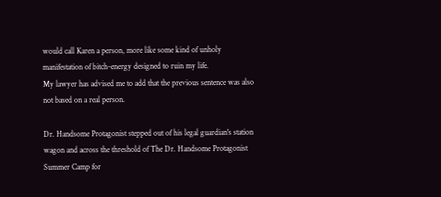would call Karen a person, more like some kind of unholy manifestation of bitch-energy designed to ruin my life.
My lawyer has advised me to add that the previous sentence was also not based on a real person.

Dr. Handsome Protagonist stepped out of his legal guardian's station wagon and across the threshold of The Dr. Handsome Protagonist Summer Camp for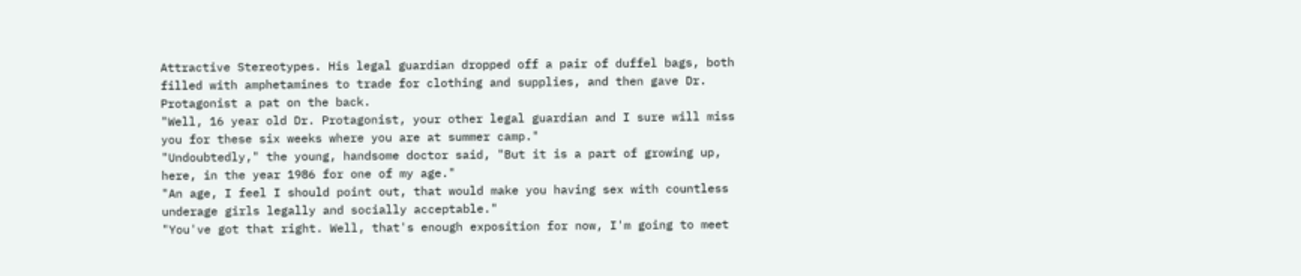Attractive Stereotypes. His legal guardian dropped off a pair of duffel bags, both filled with amphetamines to trade for clothing and supplies, and then gave Dr. Protagonist a pat on the back.
"Well, 16 year old Dr. Protagonist, your other legal guardian and I sure will miss you for these six weeks where you are at summer camp."
"Undoubtedly," the young, handsome doctor said, "But it is a part of growing up, here, in the year 1986 for one of my age."
"An age, I feel I should point out, that would make you having sex with countless underage girls legally and socially acceptable."
"You've got that right. Well, that's enough exposition for now, I'm going to meet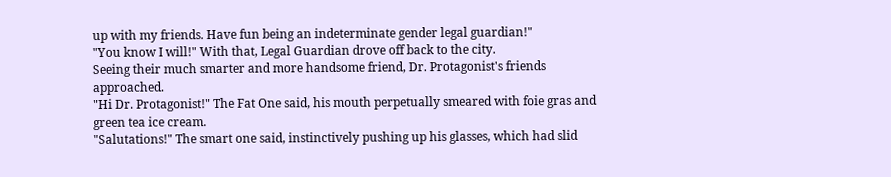up with my friends. Have fun being an indeterminate gender legal guardian!"
"You know I will!" With that, Legal Guardian drove off back to the city.
Seeing their much smarter and more handsome friend, Dr. Protagonist's friends approached.
"Hi Dr. Protagonist!" The Fat One said, his mouth perpetually smeared with foie gras and green tea ice cream.
"Salutations!" The smart one said, instinctively pushing up his glasses, which had slid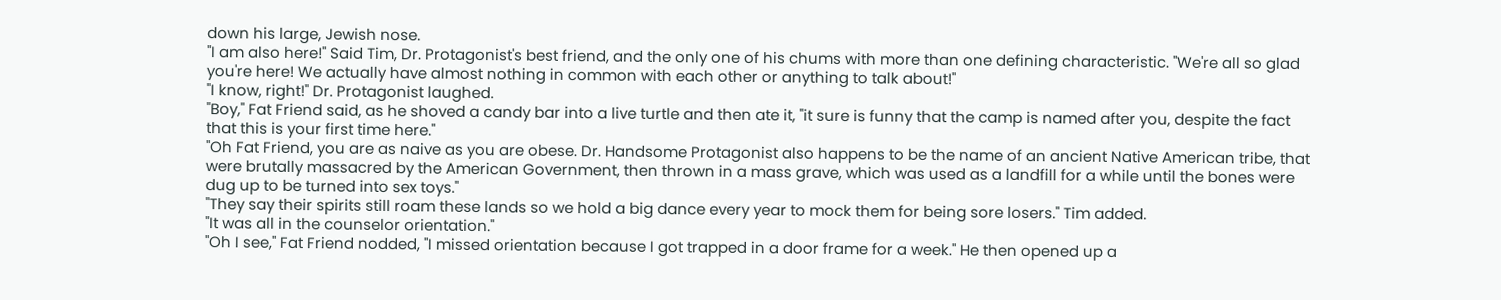down his large, Jewish nose.
"I am also here!" Said Tim, Dr. Protagonist's best friend, and the only one of his chums with more than one defining characteristic. "We're all so glad you're here! We actually have almost nothing in common with each other or anything to talk about!"
"I know, right!" Dr. Protagonist laughed.
"Boy," Fat Friend said, as he shoved a candy bar into a live turtle and then ate it, "it sure is funny that the camp is named after you, despite the fact that this is your first time here."
"Oh Fat Friend, you are as naive as you are obese. Dr. Handsome Protagonist also happens to be the name of an ancient Native American tribe, that were brutally massacred by the American Government, then thrown in a mass grave, which was used as a landfill for a while until the bones were dug up to be turned into sex toys."
"They say their spirits still roam these lands so we hold a big dance every year to mock them for being sore losers." Tim added.
"It was all in the counselor orientation."
"Oh I see," Fat Friend nodded, "I missed orientation because I got trapped in a door frame for a week." He then opened up a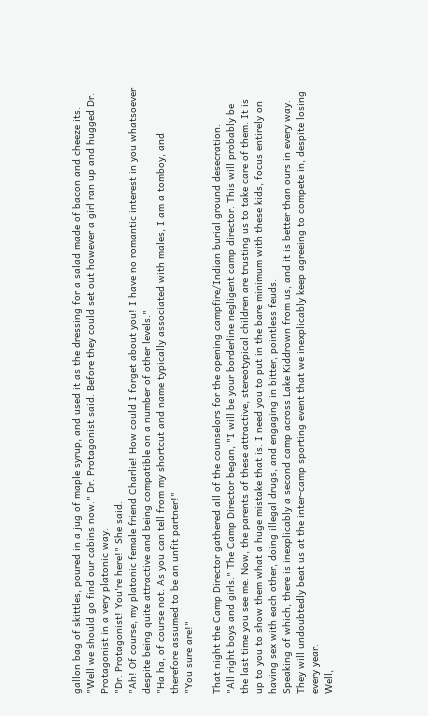gallon bag of skittles, poured in a jug of maple syrup, and used it as the dressing for a salad made of bacon and cheeze its.
"Well we should go find our cabins now." Dr. Protagonist said. Before they could set out however a girl ran up and hugged Dr. Protagonist in a very platonic way.
"Dr. Protagonist! You're here!" She said.
"Ah! Of course, my platonic female friend Charlie! How could I forget about you! I have no romantic interest in you whatsoever despite being quite attractive and being compatible on a number of other levels."
"Ha ha, of course not. As you can tell from my shortcut and name typically associated with males, I am a tomboy, and therefore assumed to be an unfit partner!"
"You sure are!"

That night the Camp Director gathered all of the counselors for the opening campfire/Indian burial ground desecration.
"All right boys and girls." The Camp Director began, "I will be your borderline negligent camp director. This will probably be the last time you see me. Now, the parents of these attractive, stereotypical children are trusting us to take care of them. It is up to you to show them what a huge mistake that is. I need you to put in the bare minimum with these kids, focus entirely on having sex with each other, doing illegal drugs, and engaging in bitter, pointless feuds.
Speaking of which, there is inexplicably a second camp across Lake Kiddrown from us, and it is better than ours in every way. They will undoubtedly beat us at the inter-camp sporting event that we inexplicably keep agreeing to compete in, despite losing every year.
Well,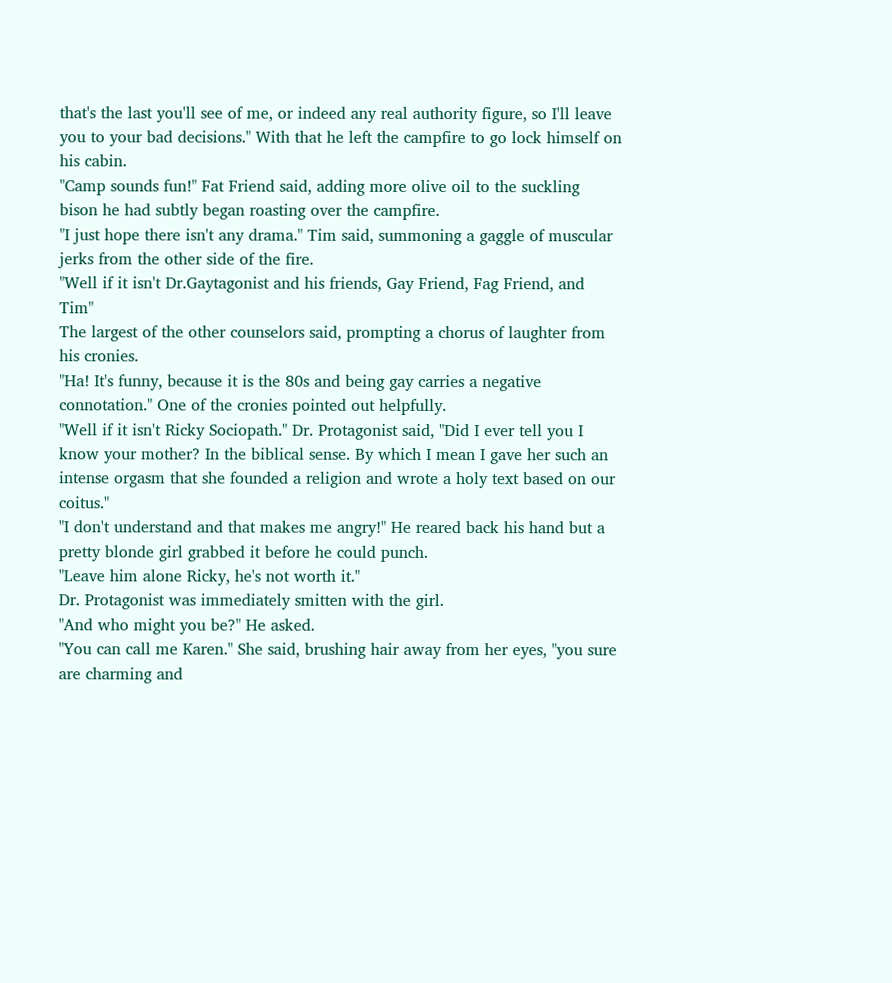that's the last you'll see of me, or indeed any real authority figure, so I'll leave you to your bad decisions." With that he left the campfire to go lock himself on his cabin.
"Camp sounds fun!" Fat Friend said, adding more olive oil to the suckling bison he had subtly began roasting over the campfire.
"I just hope there isn't any drama." Tim said, summoning a gaggle of muscular jerks from the other side of the fire.
"Well if it isn't Dr.Gaytagonist and his friends, Gay Friend, Fag Friend, and Tim"
The largest of the other counselors said, prompting a chorus of laughter from his cronies.
"Ha! It's funny, because it is the 80s and being gay carries a negative connotation." One of the cronies pointed out helpfully.
"Well if it isn't Ricky Sociopath." Dr. Protagonist said, "Did I ever tell you I know your mother? In the biblical sense. By which I mean I gave her such an intense orgasm that she founded a religion and wrote a holy text based on our coitus."
"I don't understand and that makes me angry!" He reared back his hand but a pretty blonde girl grabbed it before he could punch.
"Leave him alone Ricky, he's not worth it."
Dr. Protagonist was immediately smitten with the girl.
"And who might you be?" He asked.
"You can call me Karen." She said, brushing hair away from her eyes, "you sure are charming and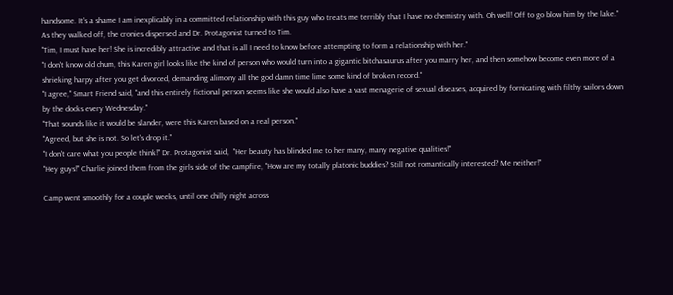handsome. It's a shame I am inexplicably in a committed relationship with this guy who treats me terribly that I have no chemistry with. Oh well! Off to go blow him by the lake."
As they walked off, the cronies dispersed and Dr. Protagonist turned to Tim.
"Tim, I must have her! She is incredibly attractive and that is all I need to know before attempting to form a relationship with her."
"I don't know old chum, this Karen girl looks like the kind of person who would turn into a gigantic bitchasaurus after you marry her, and then somehow become even more of a shrieking harpy after you get divorced, demanding alimony all the god damn time lime some kind of broken record."
"I agree," Smart Friend said, "and this entirely fictional person seems like she would also have a vast menagerie of sexual diseases, acquired by fornicating with filthy sailors down by the docks every Wednesday."
"That sounds like it would be slander, were this Karen based on a real person."
"Agreed, but she is not. So let's drop it."
"I don't care what you people think!" Dr. Protagonist said,  "Her beauty has blinded me to her many, many negative qualities!"
"Hey guys!" Charlie joined them from the girls side of the campfire, "How are my totally platonic buddies? Still not romantically interested? Me neither!"

Camp went smoothly for a couple weeks, until one chilly night across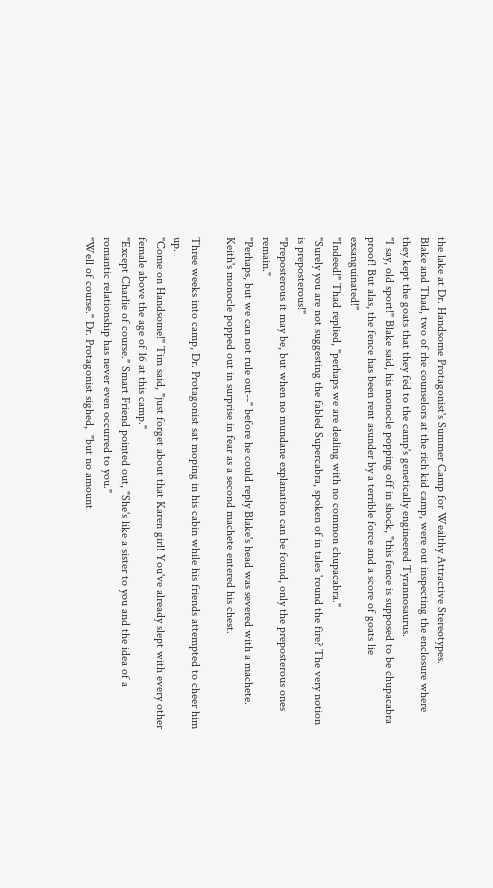the lake at Dr. Handsome Protagonist's Summer Camp for Wealthy Attractive Stereotypes.
Blake and Thad, two of rhe counselors at the rich kid camp, were out inspecting the enclosure where they kept the goats that they fed to the camp's genetically engineered Tyrannosaurus.
"I say, old sport!" Blake said, his monocle popping off in shock, "this fence is supposed to be chupacabra proof! But alas, the fence has been rent asunder by a terrible force and a score of goats lie exsanguinated!"
"Indeed!" Thad replied, "perhaps we are dealing with no common chupacabra."
"Surely you are not suggesting the fabled Supercabra, spoken of in tales 'round the fire? The very notion is preposterous!"
"Preposterous it may be, but when no mundane explanation can be found, only the preposterous ones remain."
"Perhaps, but we can not rule out--" before he could reply Blake's head was severed with a machete.
Keith's monocle popped out in surprise in fear as a second machete entered his chest.

Three weeks into camp, Dr. Protagonist sat moping in his cabin while his friends attempted to cheer him up.
"Come on Handsome!" Tim said, "just forget about that Karen girl! You've already slept with every other female above the age of 16 at this camp."
"Except Charlie of course." Smart Friend pointed out, "She's like a sister to you and the idea of a romantic relationship has never even occurred to you."
"Well of course." Dr. Protagonist sighed,  "but no amount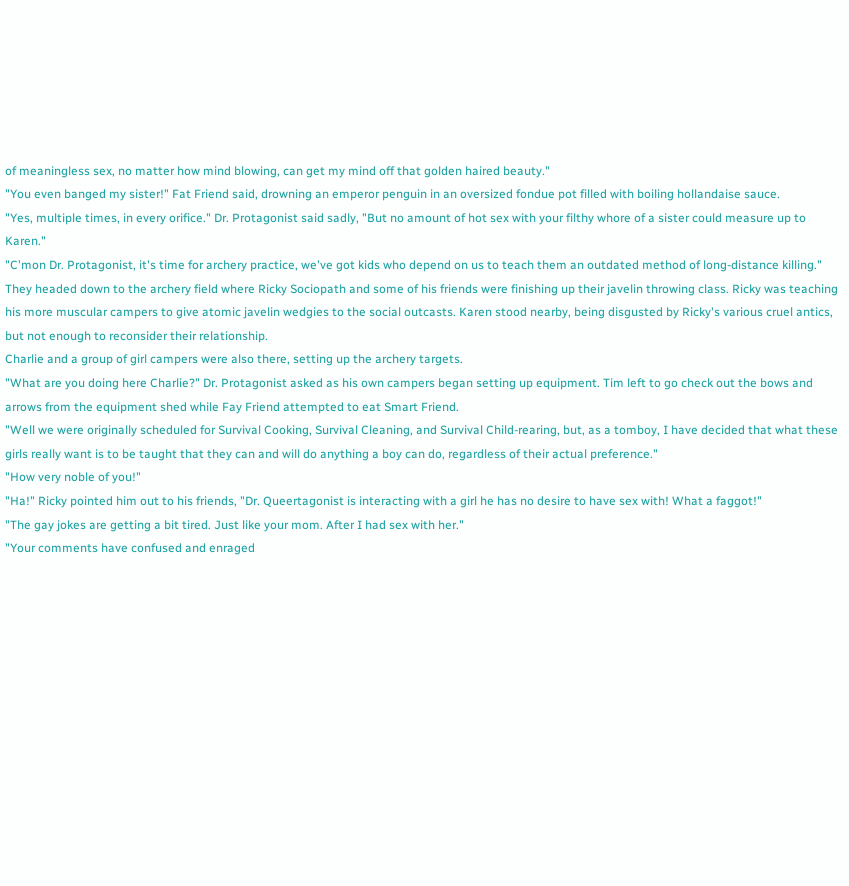of meaningless sex, no matter how mind blowing, can get my mind off that golden haired beauty."
"You even banged my sister!" Fat Friend said, drowning an emperor penguin in an oversized fondue pot filled with boiling hollandaise sauce.
"Yes, multiple times, in every orifice." Dr. Protagonist said sadly, "But no amount of hot sex with your filthy whore of a sister could measure up to Karen."
"C'mon Dr. Protagonist, it's time for archery practice, we've got kids who depend on us to teach them an outdated method of long-distance killing."
They headed down to the archery field where Ricky Sociopath and some of his friends were finishing up their javelin throwing class. Ricky was teaching his more muscular campers to give atomic javelin wedgies to the social outcasts. Karen stood nearby, being disgusted by Ricky's various cruel antics, but not enough to reconsider their relationship.
Charlie and a group of girl campers were also there, setting up the archery targets.
"What are you doing here Charlie?" Dr. Protagonist asked as his own campers began setting up equipment. Tim left to go check out the bows and arrows from the equipment shed while Fay Friend attempted to eat Smart Friend.
"Well we were originally scheduled for Survival Cooking, Survival Cleaning, and Survival Child-rearing, but, as a tomboy, I have decided that what these girls really want is to be taught that they can and will do anything a boy can do, regardless of their actual preference."
"How very noble of you!"
"Ha!" Ricky pointed him out to his friends, "Dr. Queertagonist is interacting with a girl he has no desire to have sex with! What a faggot!"
"The gay jokes are getting a bit tired. Just like your mom. After I had sex with her."
"Your comments have confused and enraged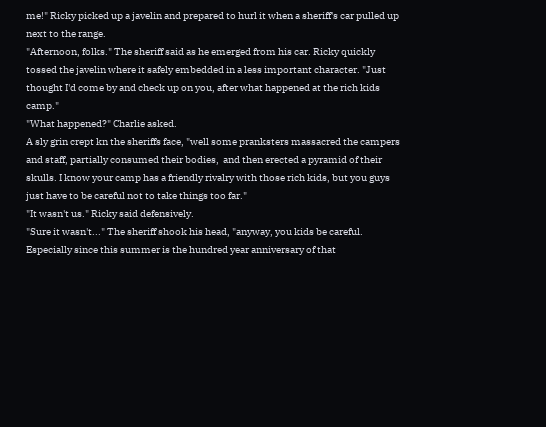me!" Ricky picked up a javelin and prepared to hurl it when a sheriff's car pulled up next to the range.
"Afternoon, folks." The sheriff said as he emerged from his car. Ricky quickly tossed the javelin where it safely embedded in a less important character. "Just thought I'd come by and check up on you, after what happened at the rich kids camp."
"What happened?" Charlie asked.
A sly grin crept kn the sheriffs face, "well some pranksters massacred the campers and staff, partially consumed their bodies,  and then erected a pyramid of their skulls. I know your camp has a friendly rivalry with those rich kids, but you guys just have to be careful not to take things too far."
"It wasn't us." Ricky said defensively.
"Sure it wasn't..." The sheriff shook his head, "anyway, you kids be careful. Especially since this summer is the hundred year anniversary of that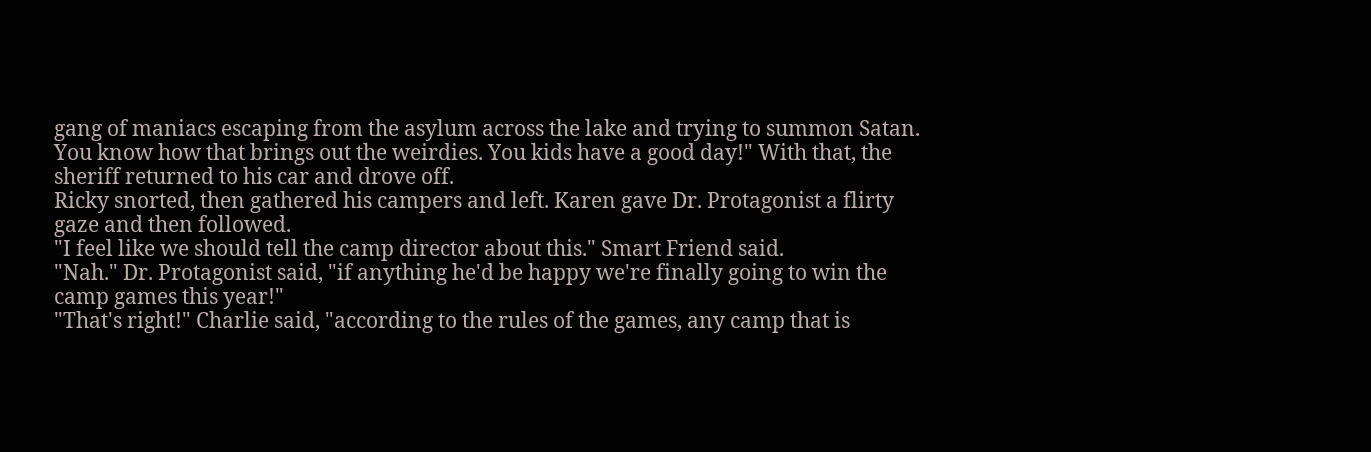gang of maniacs escaping from the asylum across the lake and trying to summon Satan. You know how that brings out the weirdies. You kids have a good day!" With that, the sheriff returned to his car and drove off.
Ricky snorted, then gathered his campers and left. Karen gave Dr. Protagonist a flirty gaze and then followed.
"I feel like we should tell the camp director about this." Smart Friend said.
"Nah." Dr. Protagonist said, "if anything he'd be happy we're finally going to win the camp games this year!"
"That's right!" Charlie said, "according to the rules of the games, any camp that is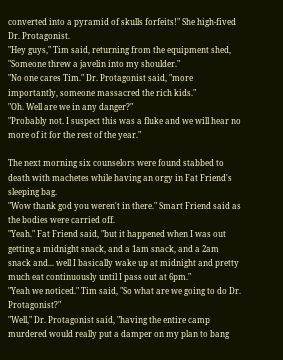converted into a pyramid of skulls forfeits!" She high-fived Dr. Protagonist.
"Hey guys," Tim said, returning from the equipment shed, "Someone threw a javelin into my shoulder."
"No one cares Tim." Dr. Protagonist said, "more importantly, someone massacred the rich kids."
"Oh. Well are we in any danger?"
"Probably not. I suspect this was a fluke and we will hear no more of it for the rest of the year."

The next morning six counselors were found stabbed to death with machetes while having an orgy in Fat Friend's sleeping bag.
"Wow thank god you weren't in there." Smart Friend said as the bodies were carried off.
"Yeah." Fat Friend said, "but it happened when I was out getting a midnight snack, and a 1am snack, and a 2am snack and... well I basically wake up at midnight and pretty much eat continuously until I pass out at 6pm."
"Yeah we noticed." Tim said, "So what are we going to do Dr. Protagonist?"
"Well," Dr. Protagonist said, "having the entire camp murdered would really put a damper on my plan to bang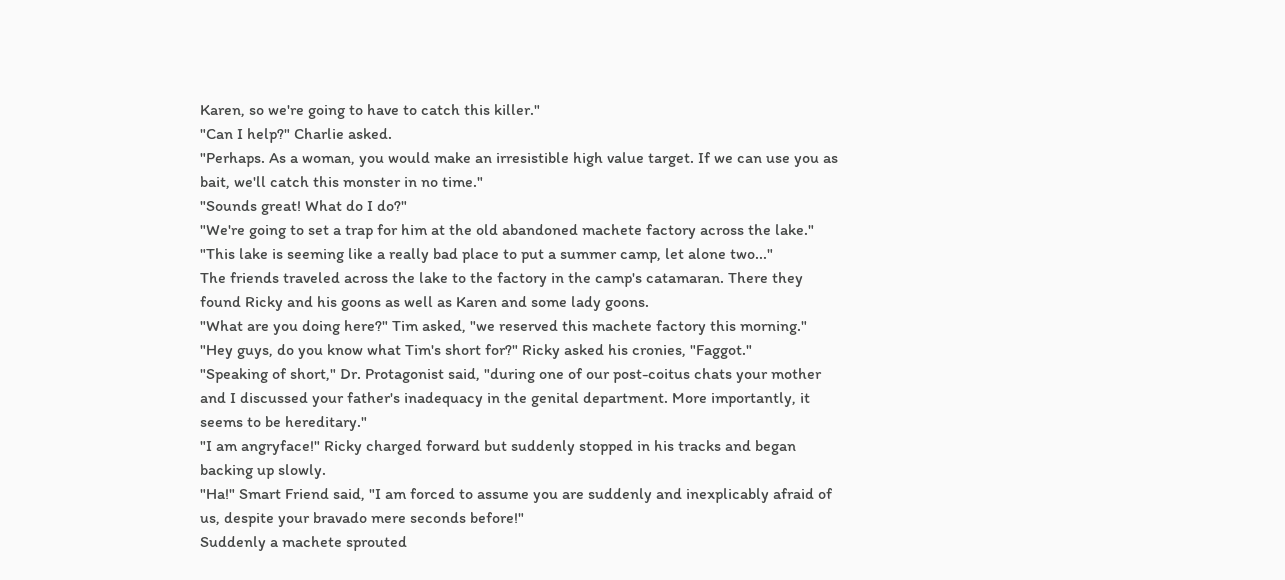Karen, so we're going to have to catch this killer."
"Can I help?" Charlie asked.
"Perhaps. As a woman, you would make an irresistible high value target. If we can use you as bait, we'll catch this monster in no time."
"Sounds great! What do I do?"
"We're going to set a trap for him at the old abandoned machete factory across the lake."
"This lake is seeming like a really bad place to put a summer camp, let alone two..."
The friends traveled across the lake to the factory in the camp's catamaran. There they found Ricky and his goons as well as Karen and some lady goons.
"What are you doing here?" Tim asked, "we reserved this machete factory this morning."
"Hey guys, do you know what Tim's short for?" Ricky asked his cronies, "Faggot."
"Speaking of short," Dr. Protagonist said, "during one of our post-coitus chats your mother and I discussed your father's inadequacy in the genital department. More importantly, it seems to be hereditary."
"I am angryface!" Ricky charged forward but suddenly stopped in his tracks and began backing up slowly.
"Ha!" Smart Friend said, "I am forced to assume you are suddenly and inexplicably afraid of us, despite your bravado mere seconds before!"
Suddenly a machete sprouted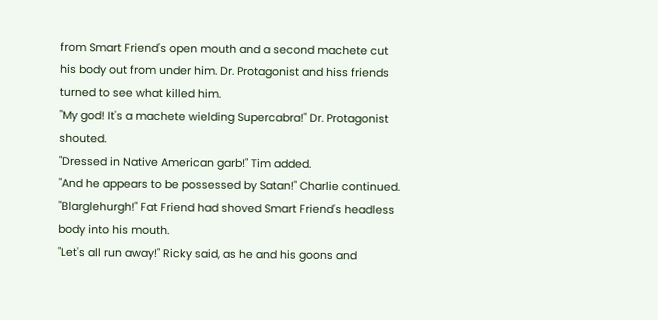from Smart Friend's open mouth and a second machete cut his body out from under him. Dr. Protagonist and hiss friends turned to see what killed him.
"My god! It's a machete wielding Supercabra!" Dr. Protagonist shouted.
"Dressed in Native American garb!" Tim added.
"And he appears to be possessed by Satan!" Charlie continued.
"Blarglehurgh!" Fat Friend had shoved Smart Friend's headless body into his mouth.
"Let's all run away!" Ricky said, as he and his goons and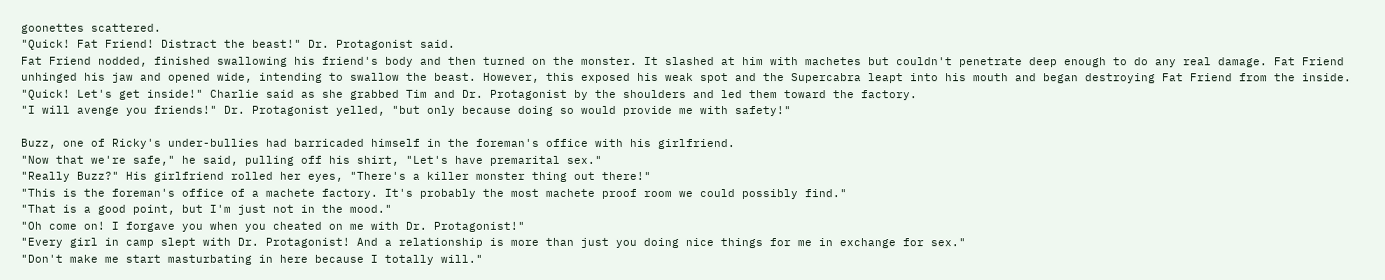goonettes scattered.
"Quick! Fat Friend! Distract the beast!" Dr. Protagonist said.
Fat Friend nodded, finished swallowing his friend's body and then turned on the monster. It slashed at him with machetes but couldn't penetrate deep enough to do any real damage. Fat Friend unhinged his jaw and opened wide, intending to swallow the beast. However, this exposed his weak spot and the Supercabra leapt into his mouth and began destroying Fat Friend from the inside.
"Quick! Let's get inside!" Charlie said as she grabbed Tim and Dr. Protagonist by the shoulders and led them toward the factory.
"I will avenge you friends!" Dr. Protagonist yelled, "but only because doing so would provide me with safety!"

Buzz, one of Ricky's under-bullies had barricaded himself in the foreman's office with his girlfriend.
"Now that we're safe," he said, pulling off his shirt, "Let's have premarital sex."
"Really Buzz?" His girlfriend rolled her eyes, "There's a killer monster thing out there!"
"This is the foreman's office of a machete factory. It's probably the most machete proof room we could possibly find."
"That is a good point, but I'm just not in the mood."
"Oh come on! I forgave you when you cheated on me with Dr. Protagonist!"
"Every girl in camp slept with Dr. Protagonist! And a relationship is more than just you doing nice things for me in exchange for sex."
"Don't make me start masturbating in here because I totally will."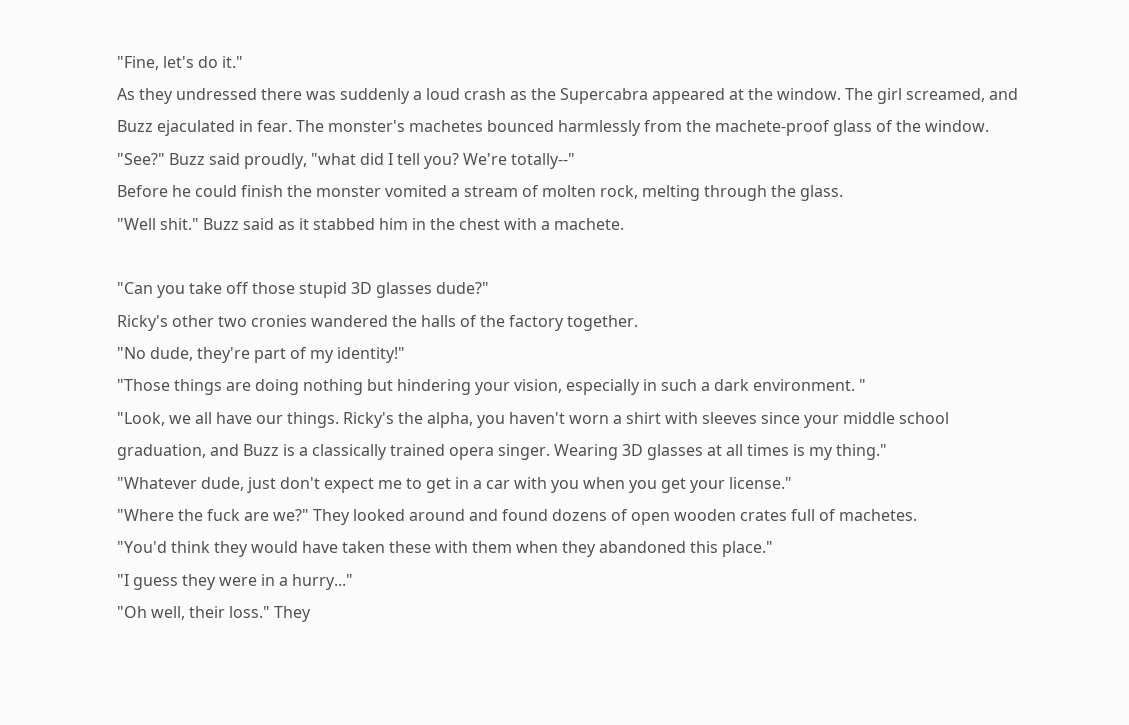"Fine, let's do it."
As they undressed there was suddenly a loud crash as the Supercabra appeared at the window. The girl screamed, and Buzz ejaculated in fear. The monster's machetes bounced harmlessly from the machete-proof glass of the window.
"See?" Buzz said proudly, "what did I tell you? We're totally--"
Before he could finish the monster vomited a stream of molten rock, melting through the glass.
"Well shit." Buzz said as it stabbed him in the chest with a machete.

"Can you take off those stupid 3D glasses dude?"
Ricky's other two cronies wandered the halls of the factory together.
"No dude, they're part of my identity!"
"Those things are doing nothing but hindering your vision, especially in such a dark environment. "
"Look, we all have our things. Ricky's the alpha, you haven't worn a shirt with sleeves since your middle school graduation, and Buzz is a classically trained opera singer. Wearing 3D glasses at all times is my thing."
"Whatever dude, just don't expect me to get in a car with you when you get your license."
"Where the fuck are we?" They looked around and found dozens of open wooden crates full of machetes.
"You'd think they would have taken these with them when they abandoned this place."
"I guess they were in a hurry..."
"Oh well, their loss." They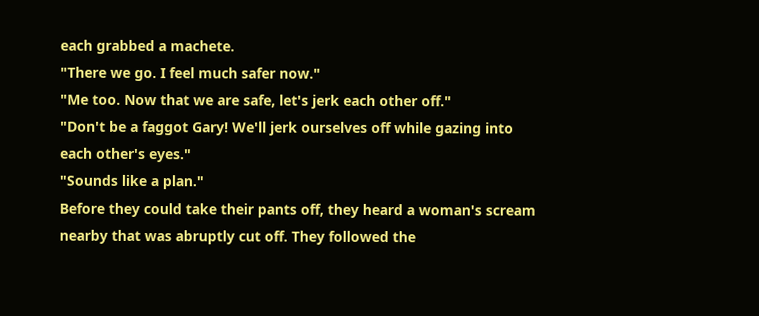each grabbed a machete.
"There we go. I feel much safer now."
"Me too. Now that we are safe, let's jerk each other off."
"Don't be a faggot Gary! We'll jerk ourselves off while gazing into each other's eyes."
"Sounds like a plan."
Before they could take their pants off, they heard a woman's scream nearby that was abruptly cut off. They followed the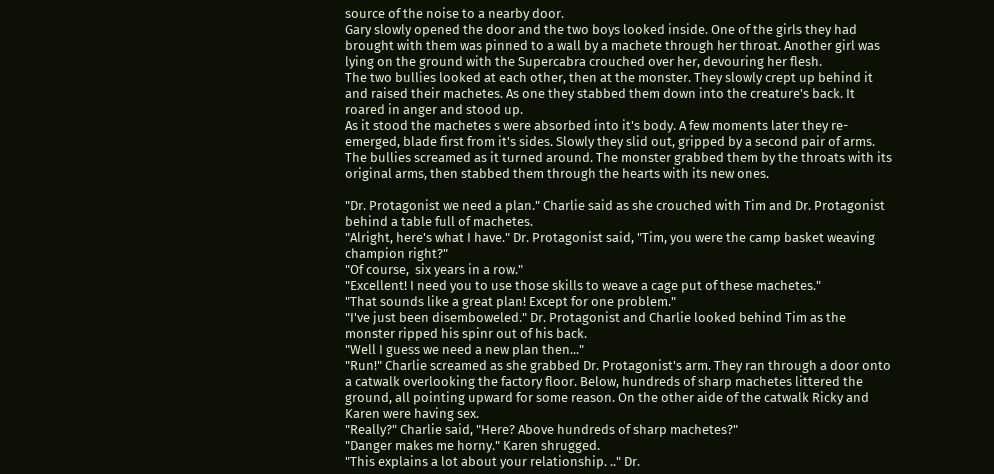source of the noise to a nearby door.
Gary slowly opened the door and the two boys looked inside. One of the girls they had brought with them was pinned to a wall by a machete through her throat. Another girl was lying on the ground with the Supercabra crouched over her, devouring her flesh.
The two bullies looked at each other, then at the monster. They slowly crept up behind it and raised their machetes. As one they stabbed them down into the creature's back. It roared in anger and stood up.
As it stood the machetes s were absorbed into it's body. A few moments later they re-emerged, blade first from it's sides. Slowly they slid out, gripped by a second pair of arms. The bullies screamed as it turned around. The monster grabbed them by the throats with its original arms, then stabbed them through the hearts with its new ones.

"Dr. Protagonist we need a plan." Charlie said as she crouched with Tim and Dr. Protagonist behind a table full of machetes.
"Alright, here's what I have." Dr. Protagonist said, "Tim, you were the camp basket weaving champion right?"
"Of course,  six years in a row."
"Excellent! I need you to use those skills to weave a cage put of these machetes."
"That sounds like a great plan! Except for one problem."
"I've just been disemboweled." Dr. Protagonist and Charlie looked behind Tim as the monster ripped his spinr out of his back.
"Well I guess we need a new plan then..."
"Run!" Charlie screamed as she grabbed Dr. Protagonist's arm. They ran through a door onto a catwalk overlooking the factory floor. Below, hundreds of sharp machetes littered the ground, all pointing upward for some reason. On the other aide of the catwalk Ricky and Karen were having sex.
"Really?" Charlie said, "Here? Above hundreds of sharp machetes?"
"Danger makes me horny." Karen shrugged.
"This explains a lot about your relationship. .." Dr.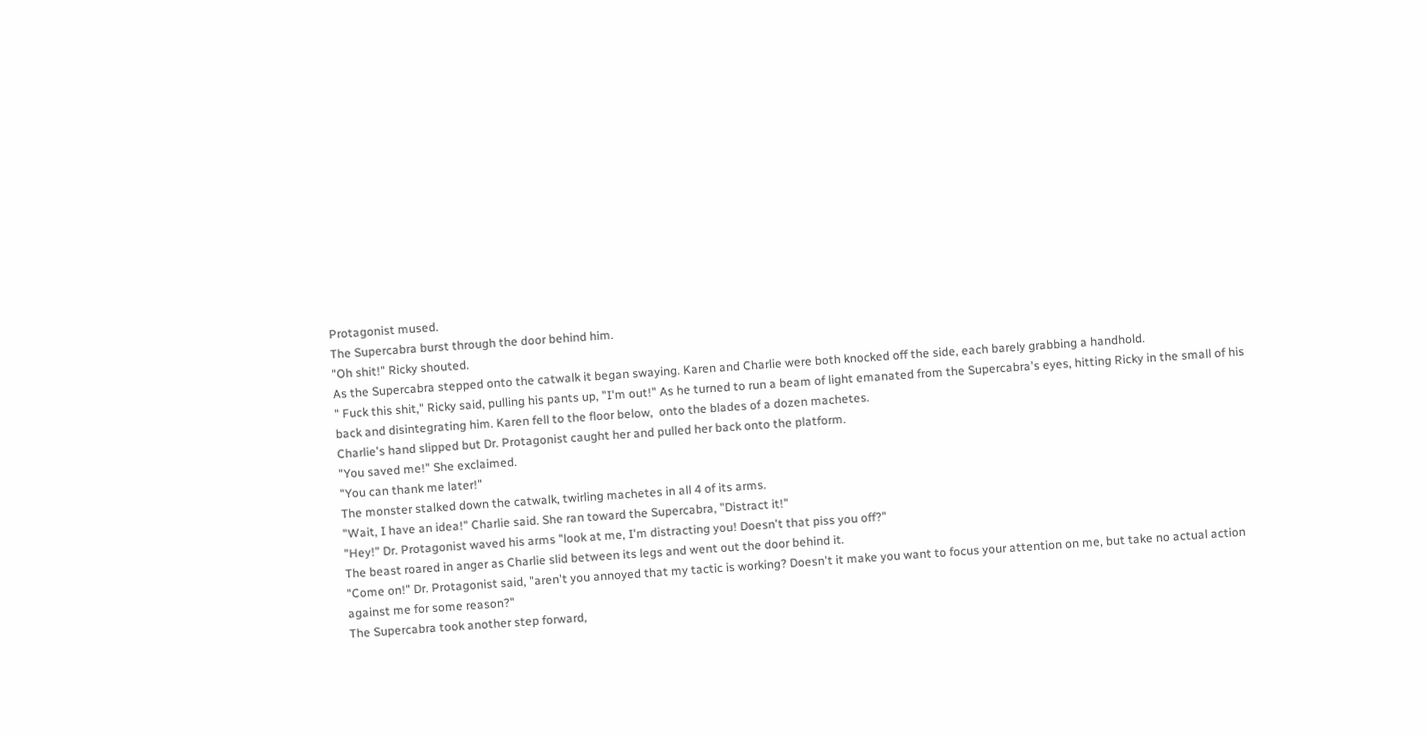Protagonist mused.
The Supercabra burst through the door behind him.
"Oh shit!" Ricky shouted.
As the Supercabra stepped onto the catwalk it began swaying. Karen and Charlie were both knocked off the side, each barely grabbing a handhold.
" Fuck this shit," Ricky said, pulling his pants up, "I'm out!" As he turned to run a beam of light emanated from the Supercabra's eyes, hitting Ricky in the small of his back and disintegrating him. Karen fell to the floor below,  onto the blades of a dozen machetes.
Charlie's hand slipped but Dr. Protagonist caught her and pulled her back onto the platform.
"You saved me!" She exclaimed.
"You can thank me later!"
The monster stalked down the catwalk, twirling machetes in all 4 of its arms.
"Wait, I have an idea!" Charlie said. She ran toward the Supercabra, "Distract it!"
"Hey!" Dr. Protagonist waved his arms "look at me, I'm distracting you! Doesn't that piss you off?"
The beast roared in anger as Charlie slid between its legs and went out the door behind it.
"Come on!" Dr. Protagonist said, "aren't you annoyed that my tactic is working? Doesn't it make you want to focus your attention on me, but take no actual action against me for some reason?"
The Supercabra took another step forward,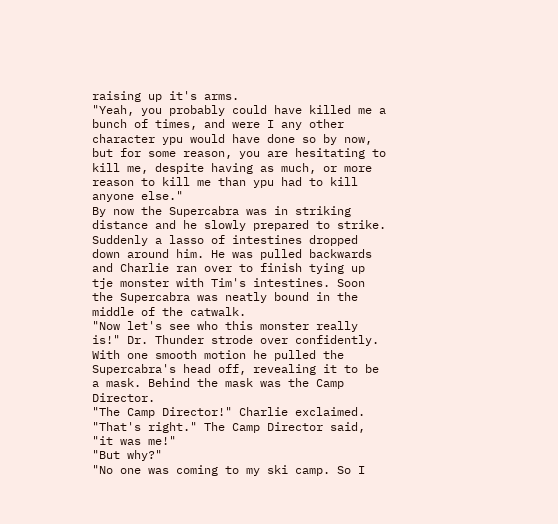raising up it's arms.
"Yeah, you probably could have killed me a bunch of times, and were I any other character ypu would have done so by now, but for some reason, you are hesitating to kill me, despite having as much, or more reason to kill me than ypu had to kill anyone else."
By now the Supercabra was in striking distance and he slowly prepared to strike.
Suddenly a lasso of intestines dropped down around him. He was pulled backwards and Charlie ran over to finish tying up tje monster with Tim's intestines. Soon the Supercabra was neatly bound in the middle of the catwalk.
"Now let's see who this monster really is!" Dr. Thunder strode over confidently. With one smooth motion he pulled the Supercabra's head off, revealing it to be a mask. Behind the mask was the Camp Director.
"The Camp Director!" Charlie exclaimed.
"That's right." The Camp Director said, "it was me!"
"But why?"
"No one was coming to my ski camp. So I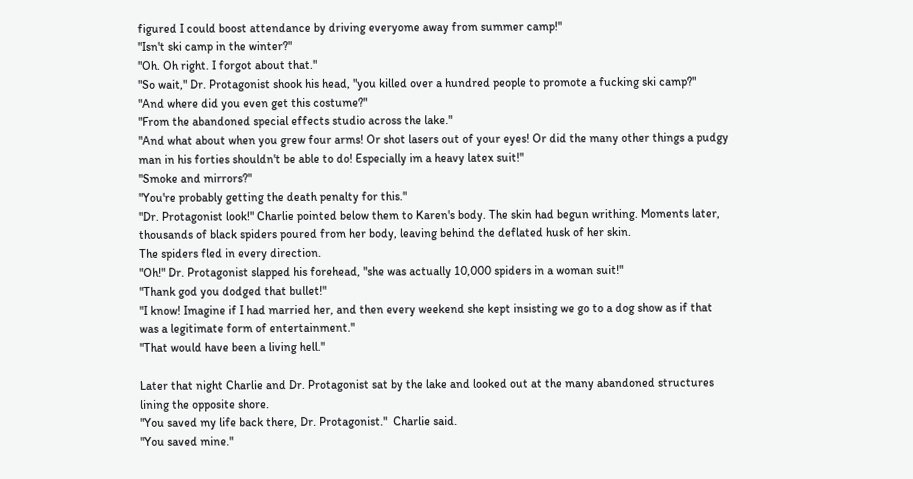figured I could boost attendance by driving everyome away from summer camp!"
"Isn't ski camp in the winter?"
"Oh. Oh right. I forgot about that."
"So wait," Dr. Protagonist shook his head, "you killed over a hundred people to promote a fucking ski camp?"
"And where did you even get this costume?"
"From the abandoned special effects studio across the lake."
"And what about when you grew four arms! Or shot lasers out of your eyes! Or did the many other things a pudgy man in his forties shouldn't be able to do! Especially im a heavy latex suit!"
"Smoke and mirrors?"
"You're probably getting the death penalty for this."
"Dr. Protagonist look!" Charlie pointed below them to Karen's body. The skin had begun writhing. Moments later, thousands of black spiders poured from her body, leaving behind the deflated husk of her skin.
The spiders fled in every direction.
"Oh!" Dr. Protagonist slapped his forehead, "she was actually 10,000 spiders in a woman suit!"
"Thank god you dodged that bullet!"
"I know! Imagine if I had married her, and then every weekend she kept insisting we go to a dog show as if that was a legitimate form of entertainment."
"That would have been a living hell."

Later that night Charlie and Dr. Protagonist sat by the lake and looked out at the many abandoned structures lining the opposite shore.
"You saved my life back there, Dr. Protagonist."  Charlie said.
"You saved mine."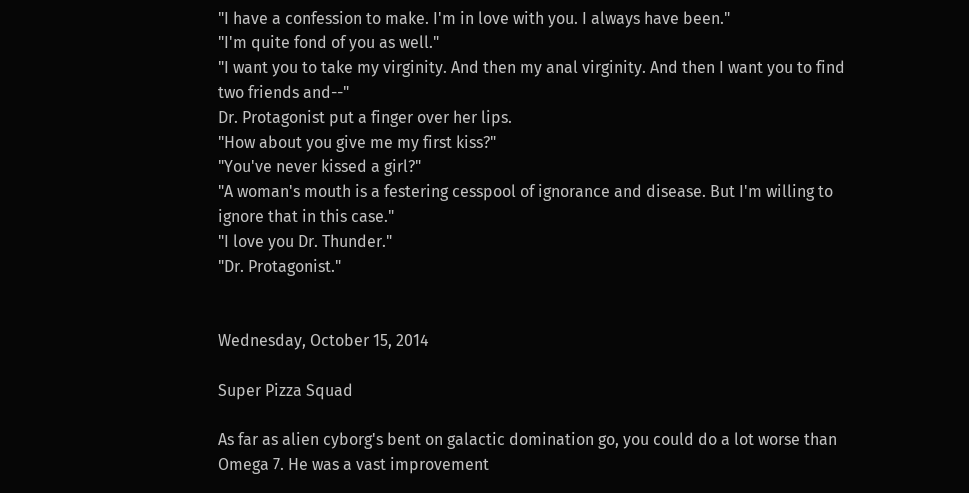"I have a confession to make. I'm in love with you. I always have been."
"I'm quite fond of you as well."
"I want you to take my virginity. And then my anal virginity. And then I want you to find two friends and--"
Dr. Protagonist put a finger over her lips.
"How about you give me my first kiss?"
"You've never kissed a girl?"
"A woman's mouth is a festering cesspool of ignorance and disease. But I'm willing to ignore that in this case."
"I love you Dr. Thunder."
"Dr. Protagonist."


Wednesday, October 15, 2014

Super Pizza Squad

As far as alien cyborg's bent on galactic domination go, you could do a lot worse than Omega 7. He was a vast improvement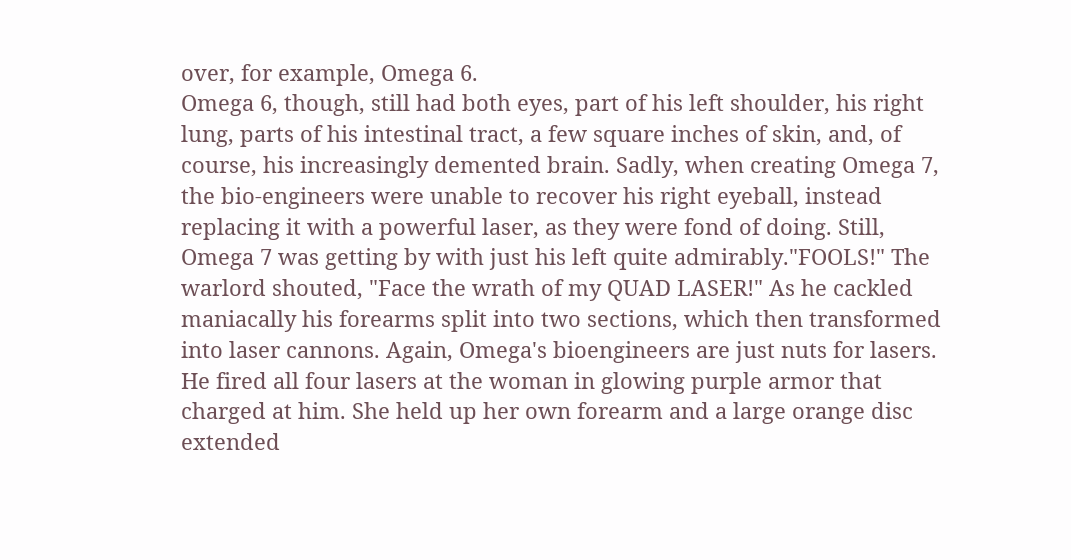over, for example, Omega 6.
Omega 6, though, still had both eyes, part of his left shoulder, his right lung, parts of his intestinal tract, a few square inches of skin, and, of course, his increasingly demented brain. Sadly, when creating Omega 7, the bio-engineers were unable to recover his right eyeball, instead replacing it with a powerful laser, as they were fond of doing. Still, Omega 7 was getting by with just his left quite admirably."FOOLS!" The warlord shouted, "Face the wrath of my QUAD LASER!" As he cackled maniacally his forearms split into two sections, which then transformed into laser cannons. Again, Omega's bioengineers are just nuts for lasers. He fired all four lasers at the woman in glowing purple armor that charged at him. She held up her own forearm and a large orange disc extended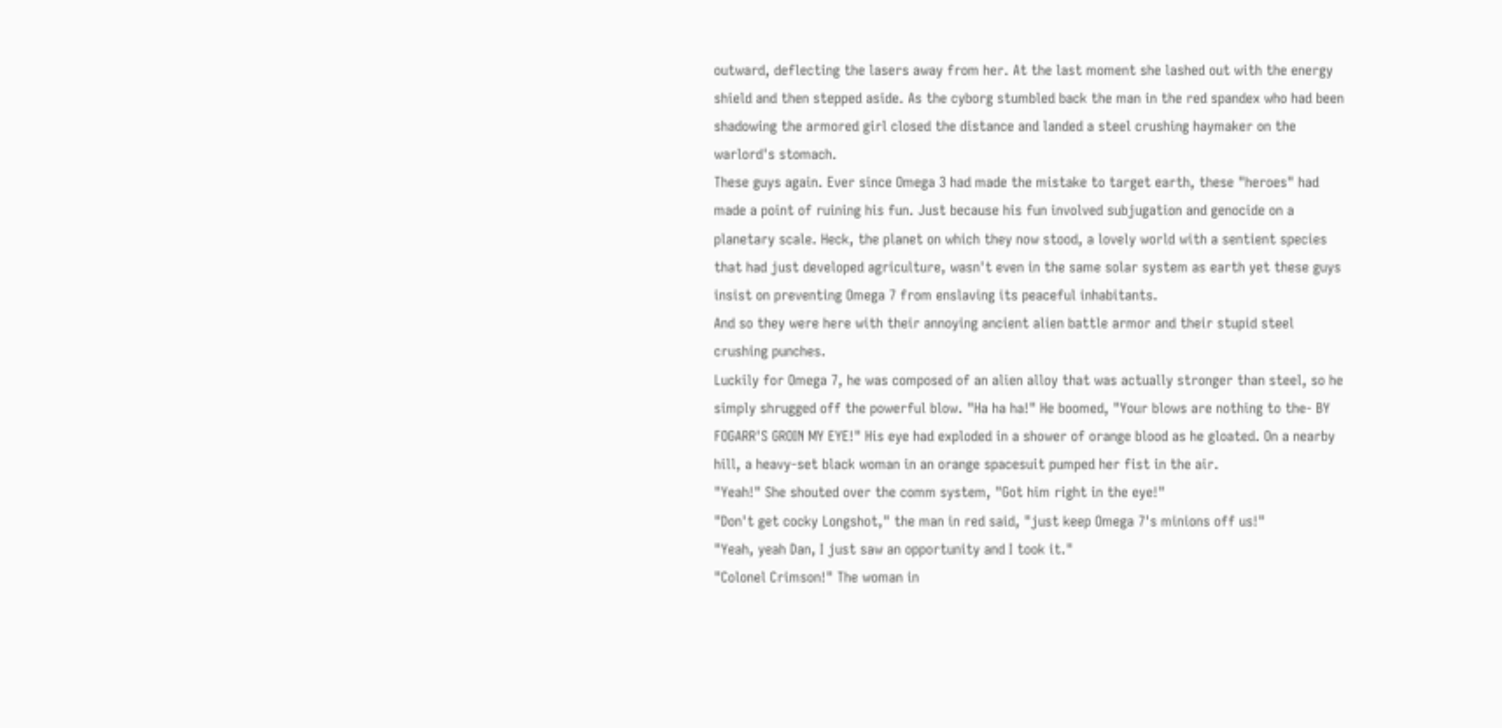outward, deflecting the lasers away from her. At the last moment she lashed out with the energy shield and then stepped aside. As the cyborg stumbled back the man in the red spandex who had been shadowing the armored girl closed the distance and landed a steel crushing haymaker on the warlord's stomach.
These guys again. Ever since Omega 3 had made the mistake to target earth, these "heroes" had made a point of ruining his fun. Just because his fun involved subjugation and genocide on a planetary scale. Heck, the planet on which they now stood, a lovely world with a sentient species that had just developed agriculture, wasn't even in the same solar system as earth yet these guys insist on preventing Omega 7 from enslaving its peaceful inhabitants.
And so they were here with their annoying ancient alien battle armor and their stupid steel crushing punches.
Luckily for Omega 7, he was composed of an alien alloy that was actually stronger than steel, so he simply shrugged off the powerful blow. "Ha ha ha!" He boomed, "Your blows are nothing to the- BY FOGARR'S GROIN MY EYE!" His eye had exploded in a shower of orange blood as he gloated. On a nearby hill, a heavy-set black woman in an orange spacesuit pumped her fist in the air.
"Yeah!" She shouted over the comm system, "Got him right in the eye!"
"Don't get cocky Longshot," the man in red said, "just keep Omega 7's minions off us!"
"Yeah, yeah Dan, I just saw an opportunity and I took it."
"Colonel Crimson!" The woman in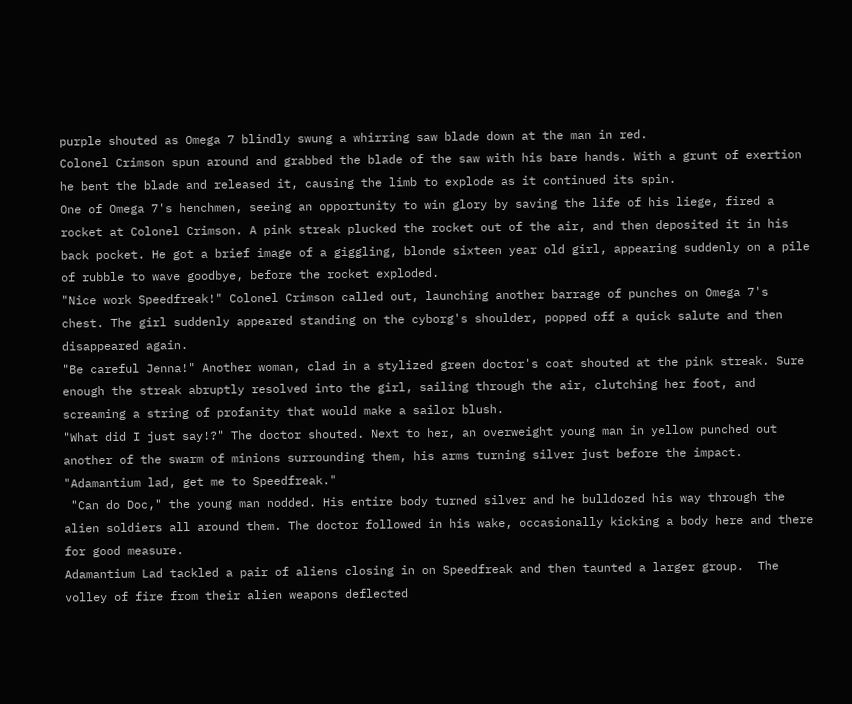purple shouted as Omega 7 blindly swung a whirring saw blade down at the man in red.
Colonel Crimson spun around and grabbed the blade of the saw with his bare hands. With a grunt of exertion he bent the blade and released it, causing the limb to explode as it continued its spin.
One of Omega 7's henchmen, seeing an opportunity to win glory by saving the life of his liege, fired a rocket at Colonel Crimson. A pink streak plucked the rocket out of the air, and then deposited it in his back pocket. He got a brief image of a giggling, blonde sixteen year old girl, appearing suddenly on a pile of rubble to wave goodbye, before the rocket exploded.
"Nice work Speedfreak!" Colonel Crimson called out, launching another barrage of punches on Omega 7's chest. The girl suddenly appeared standing on the cyborg's shoulder, popped off a quick salute and then disappeared again.
"Be careful Jenna!" Another woman, clad in a stylized green doctor's coat shouted at the pink streak. Sure enough the streak abruptly resolved into the girl, sailing through the air, clutching her foot, and screaming a string of profanity that would make a sailor blush.
"What did I just say!?" The doctor shouted. Next to her, an overweight young man in yellow punched out another of the swarm of minions surrounding them, his arms turning silver just before the impact. "Adamantium lad, get me to Speedfreak."
 "Can do Doc," the young man nodded. His entire body turned silver and he bulldozed his way through the alien soldiers all around them. The doctor followed in his wake, occasionally kicking a body here and there for good measure.
Adamantium Lad tackled a pair of aliens closing in on Speedfreak and then taunted a larger group.  The volley of fire from their alien weapons deflected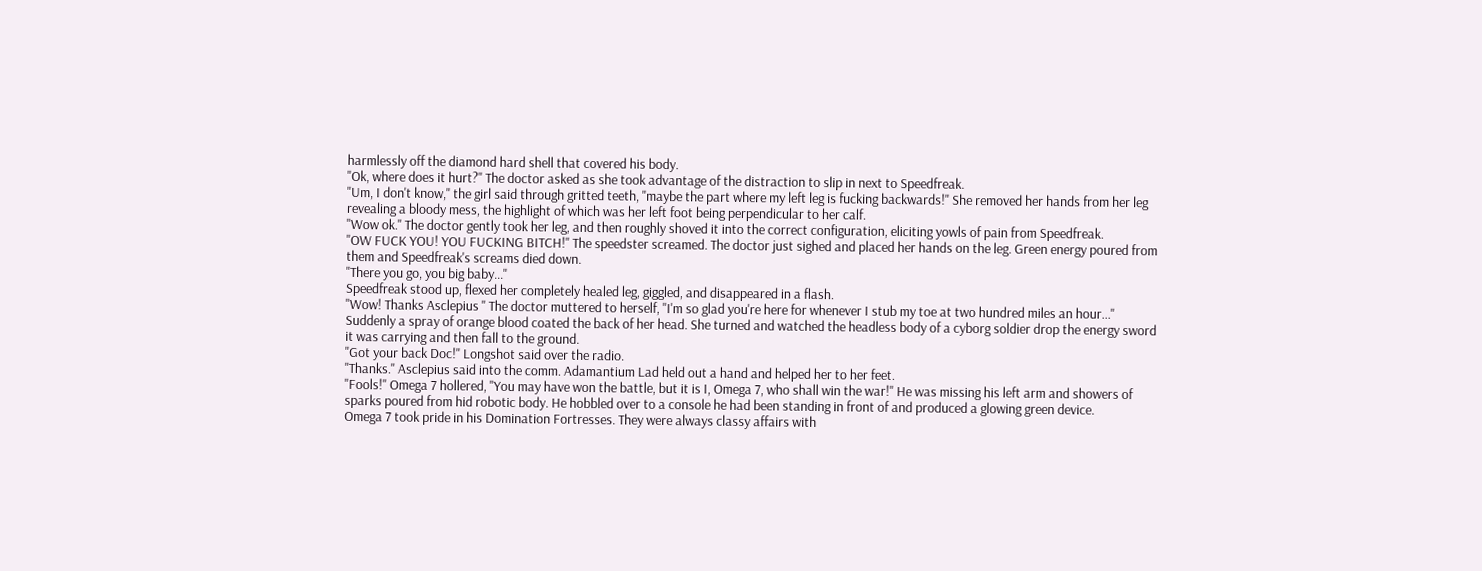harmlessly off the diamond hard shell that covered his body.
"Ok, where does it hurt?" The doctor asked as she took advantage of the distraction to slip in next to Speedfreak.
"Um, I don't know," the girl said through gritted teeth, "maybe the part where my left leg is fucking backwards!" She removed her hands from her leg revealing a bloody mess, the highlight of which was her left foot being perpendicular to her calf.
"Wow ok." The doctor gently took her leg, and then roughly shoved it into the correct configuration, eliciting yowls of pain from Speedfreak.
"OW FUCK YOU! YOU FUCKING BITCH!" The speedster screamed. The doctor just sighed and placed her hands on the leg. Green energy poured from them and Speedfreak's screams died down.
"There you go, you big baby..."
Speedfreak stood up, flexed her completely healed leg, giggled, and disappeared in a flash.
"Wow! Thanks Asclepius " The doctor muttered to herself, "I'm so glad you're here for whenever I stub my toe at two hundred miles an hour..."
Suddenly a spray of orange blood coated the back of her head. She turned and watched the headless body of a cyborg soldier drop the energy sword it was carrying and then fall to the ground.
"Got your back Doc!" Longshot said over the radio.
"Thanks." Asclepius said into the comm. Adamantium Lad held out a hand and helped her to her feet.
"Fools!" Omega 7 hollered, "You may have won the battle, but it is I, Omega 7, who shall win the war!" He was missing his left arm and showers of sparks poured from hid robotic body. He hobbled over to a console he had been standing in front of and produced a glowing green device.
Omega 7 took pride in his Domination Fortresses. They were always classy affairs with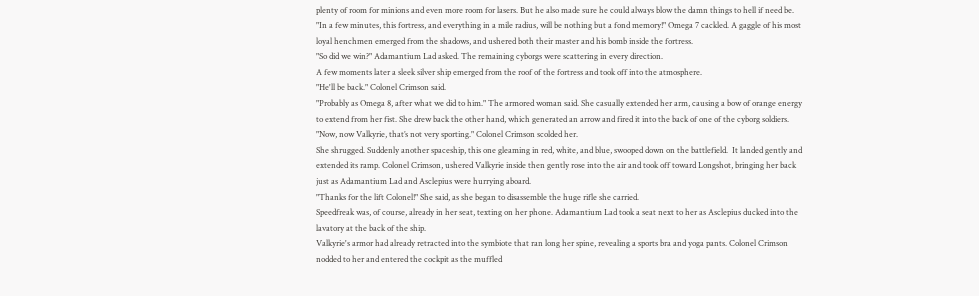plenty of room for minions and even more room for lasers. But he also made sure he could always blow the damn things to hell if need be.
"In a few minutes, this fortress, and everything in a mile radius, will be nothing but a fond memory!" Omega 7 cackled. A gaggle of his most loyal henchmen emerged from the shadows, and ushered both their master and his bomb inside the fortress.
"So did we win?" Adamantium Lad asked. The remaining cyborgs were scattering in every direction.
A few moments later a sleek silver ship emerged from the roof of the fortress and took off into the atmosphere.
"He'll be back." Colonel Crimson said.
"Probably as Omega 8, after what we did to him." The armored woman said. She casually extended her arm, causing a bow of orange energy to extend from her fist. She drew back the other hand, which generated an arrow and fired it into the back of one of the cyborg soldiers.
"Now, now Valkyrie, that’s not very sporting." Colonel Crimson scolded her.
She shrugged. Suddenly another spaceship, this one gleaming in red, white, and blue, swooped down on the battlefield.  It landed gently and extended its ramp. Colonel Crimson, ushered Valkyrie inside then gently rose into the air and took off toward Longshot, bringing her back just as Adamantium Lad and Asclepius were hurrying aboard.
"Thanks for the lift Colonel!" She said, as she began to disassemble the huge rifle she carried.
Speedfreak was, of course, already in her seat, texting on her phone. Adamantium Lad took a seat next to her as Asclepius ducked into the lavatory at the back of the ship.
Valkyrie's armor had already retracted into the symbiote that ran long her spine, revealing a sports bra and yoga pants. Colonel Crimson nodded to her and entered the cockpit as the muffled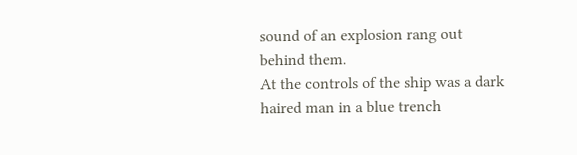sound of an explosion rang out behind them.
At the controls of the ship was a dark haired man in a blue trench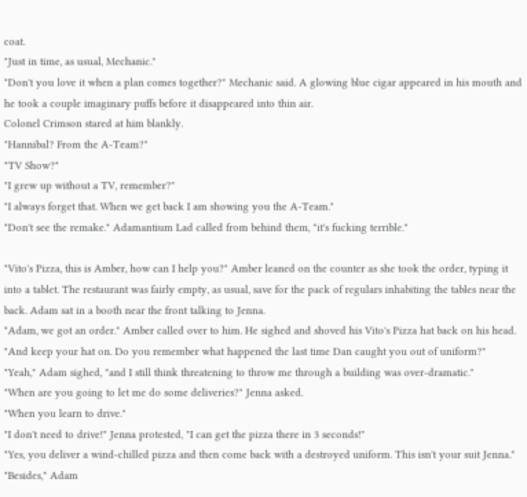coat.
"Just in time, as usual, Mechanic."
"Don't you love it when a plan comes together?" Mechanic said. A glowing blue cigar appeared in his mouth and he took a couple imaginary puffs before it disappeared into thin air.
Colonel Crimson stared at him blankly.
"Hannibal? From the A-Team?"
"TV Show?"
"I grew up without a TV, remember?"
"I always forget that. When we get back I am showing you the A-Team."
"Don't see the remake." Adamantium Lad called from behind them, "it's fucking terrible."

"Vito's Pizza, this is Amber, how can I help you?" Amber leaned on the counter as she took the order, typing it into a tablet. The restaurant was fairly empty, as usual, save for the pack of regulars inhabiting the tables near the back. Adam sat in a booth near the front talking to Jenna.
"Adam, we got an order." Amber called over to him. He sighed and shoved his Vito's Pizza hat back on his head. "And keep your hat on. Do you remember what happened the last time Dan caught you out of uniform?"
"Yeah," Adam sighed, "and I still think threatening to throw me through a building was over-dramatic."
"When are you going to let me do some deliveries?" Jenna asked.
"When you learn to drive."
"I don't need to drive!" Jenna protested, "I can get the pizza there in 3 seconds!"
"Yes, you deliver a wind-chilled pizza and then come back with a destroyed uniform. This isn't your suit Jenna."
"Besides," Adam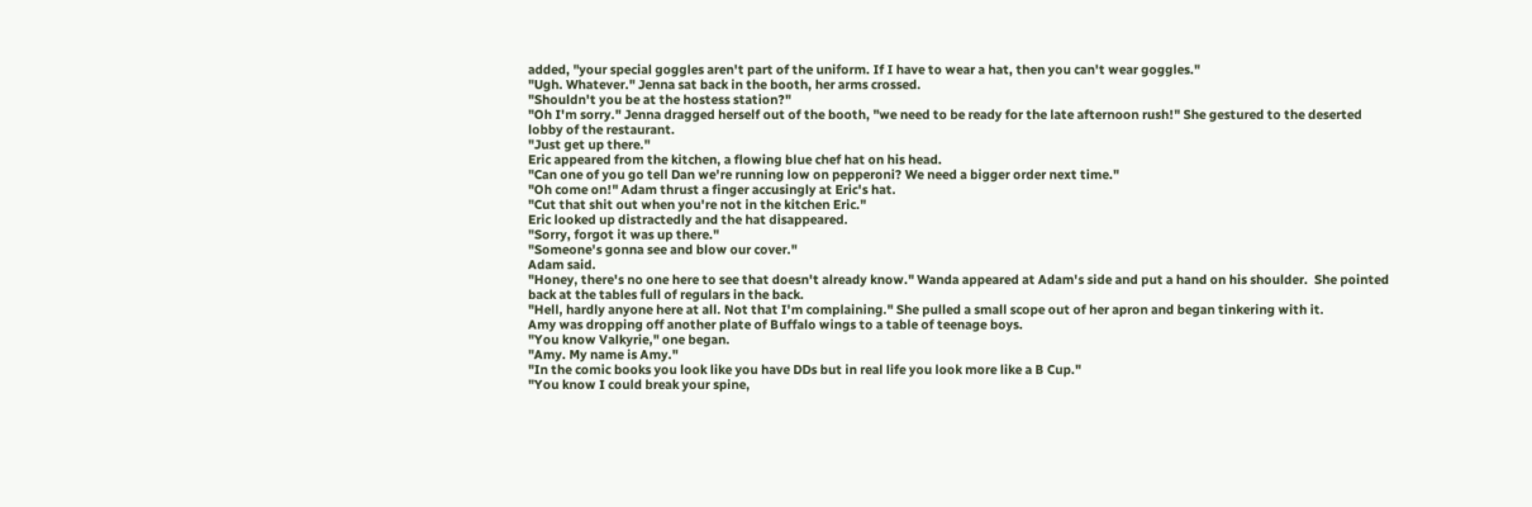added, "your special goggles aren't part of the uniform. If I have to wear a hat, then you can't wear goggles."
"Ugh. Whatever." Jenna sat back in the booth, her arms crossed.
"Shouldn't you be at the hostess station?"
"Oh I'm sorry." Jenna dragged herself out of the booth, "we need to be ready for the late afternoon rush!" She gestured to the deserted lobby of the restaurant.
"Just get up there."
Eric appeared from the kitchen, a flowing blue chef hat on his head.
"Can one of you go tell Dan we're running low on pepperoni? We need a bigger order next time."
"Oh come on!" Adam thrust a finger accusingly at Eric's hat.
"Cut that shit out when you're not in the kitchen Eric."
Eric looked up distractedly and the hat disappeared.
"Sorry, forgot it was up there."
"Someone's gonna see and blow our cover."
Adam said.
"Honey, there's no one here to see that doesn't already know." Wanda appeared at Adam's side and put a hand on his shoulder.  She pointed back at the tables full of regulars in the back.
"Hell, hardly anyone here at all. Not that I'm complaining." She pulled a small scope out of her apron and began tinkering with it.
Amy was dropping off another plate of Buffalo wings to a table of teenage boys.
"You know Valkyrie," one began.
"Amy. My name is Amy."
"In the comic books you look like you have DDs but in real life you look more like a B Cup."
"You know I could break your spine,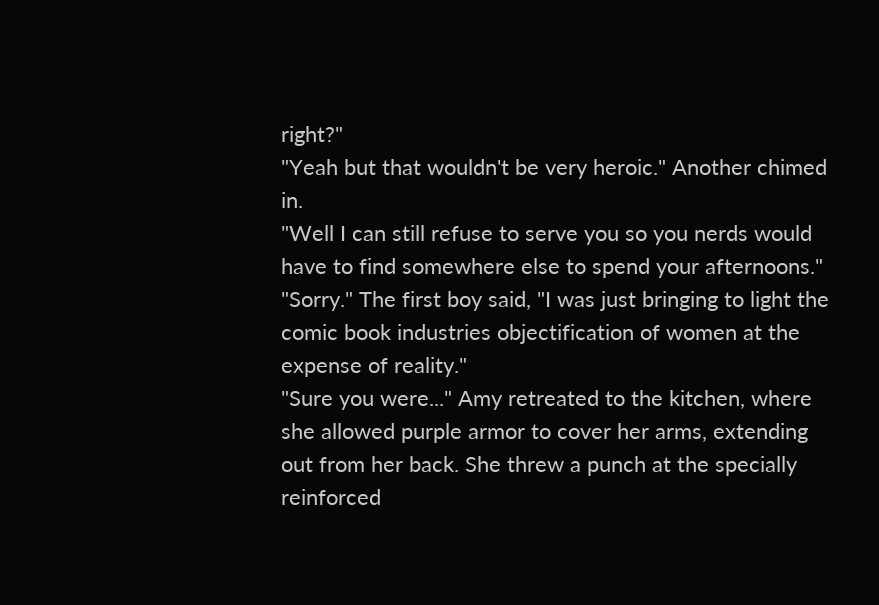right?"
"Yeah but that wouldn't be very heroic." Another chimed in.
"Well I can still refuse to serve you so you nerds would have to find somewhere else to spend your afternoons."
"Sorry." The first boy said, "I was just bringing to light the comic book industries objectification of women at the expense of reality."
"Sure you were..." Amy retreated to the kitchen, where she allowed purple armor to cover her arms, extending out from her back. She threw a punch at the specially reinforced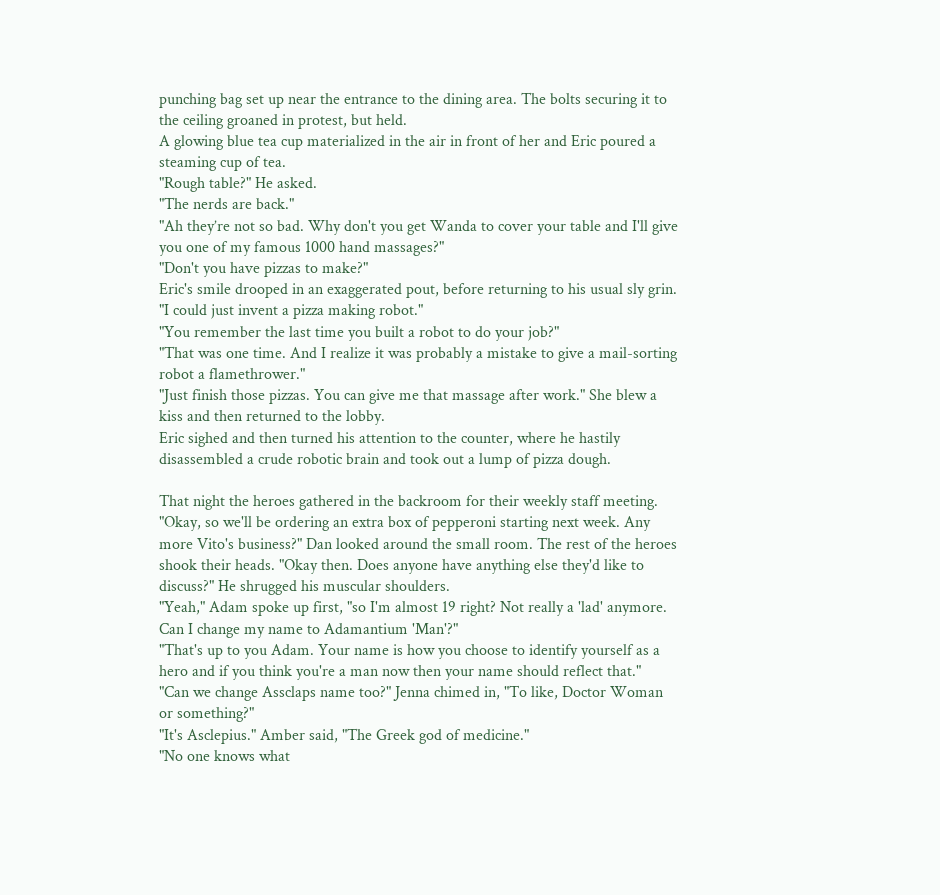punching bag set up near the entrance to the dining area. The bolts securing it to the ceiling groaned in protest, but held.
A glowing blue tea cup materialized in the air in front of her and Eric poured a steaming cup of tea.
"Rough table?" He asked.
"The nerds are back."
"Ah they’re not so bad. Why don't you get Wanda to cover your table and I'll give you one of my famous 1000 hand massages?"
"Don't you have pizzas to make?"
Eric's smile drooped in an exaggerated pout, before returning to his usual sly grin.
"I could just invent a pizza making robot."
"You remember the last time you built a robot to do your job?"
"That was one time. And I realize it was probably a mistake to give a mail-sorting robot a flamethrower."
"Just finish those pizzas. You can give me that massage after work." She blew a kiss and then returned to the lobby.
Eric sighed and then turned his attention to the counter, where he hastily disassembled a crude robotic brain and took out a lump of pizza dough.

That night the heroes gathered in the backroom for their weekly staff meeting.
"Okay, so we'll be ordering an extra box of pepperoni starting next week. Any more Vito's business?" Dan looked around the small room. The rest of the heroes shook their heads. "Okay then. Does anyone have anything else they'd like to discuss?" He shrugged his muscular shoulders.
"Yeah," Adam spoke up first, "so I'm almost 19 right? Not really a 'lad' anymore. Can I change my name to Adamantium 'Man'?"
"That's up to you Adam. Your name is how you choose to identify yourself as a hero and if you think you're a man now then your name should reflect that."
"Can we change Assclaps name too?" Jenna chimed in, "To like, Doctor Woman or something?"
"It's Asclepius." Amber said, "The Greek god of medicine."
"No one knows what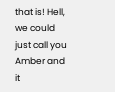that is! Hell, we could just call you Amber and it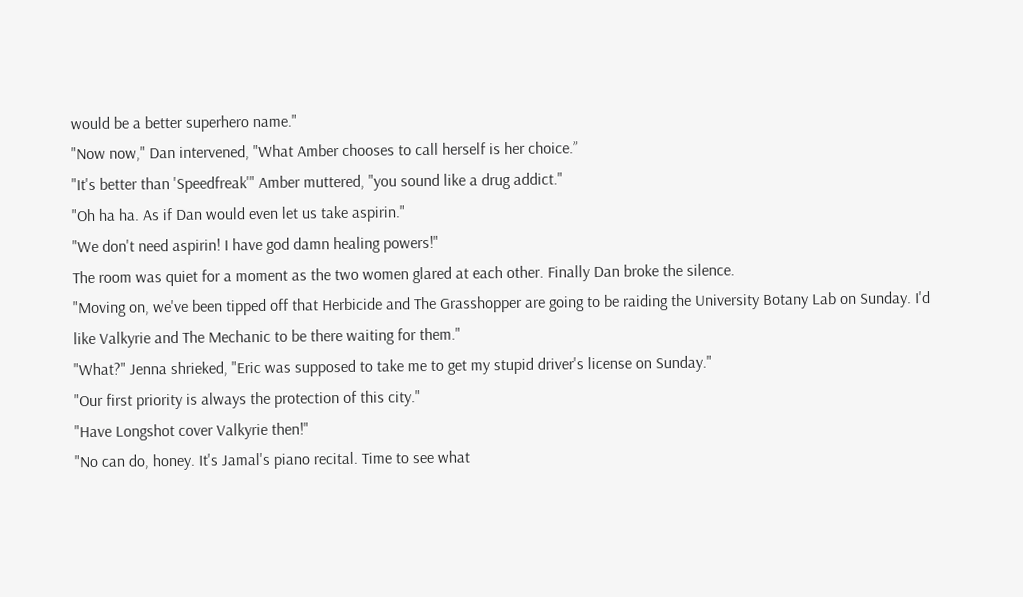would be a better superhero name."
"Now now," Dan intervened, "What Amber chooses to call herself is her choice.”
"It's better than 'Speedfreak'" Amber muttered, "you sound like a drug addict."
"Oh ha ha. As if Dan would even let us take aspirin."
"We don't need aspirin! I have god damn healing powers!"
The room was quiet for a moment as the two women glared at each other. Finally Dan broke the silence.
"Moving on, we've been tipped off that Herbicide and The Grasshopper are going to be raiding the University Botany Lab on Sunday. I'd like Valkyrie and The Mechanic to be there waiting for them."
"What?" Jenna shrieked, "Eric was supposed to take me to get my stupid driver's license on Sunday."
"Our first priority is always the protection of this city."
"Have Longshot cover Valkyrie then!"
"No can do, honey. It's Jamal's piano recital. Time to see what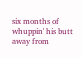six months of whuppin' his butt away from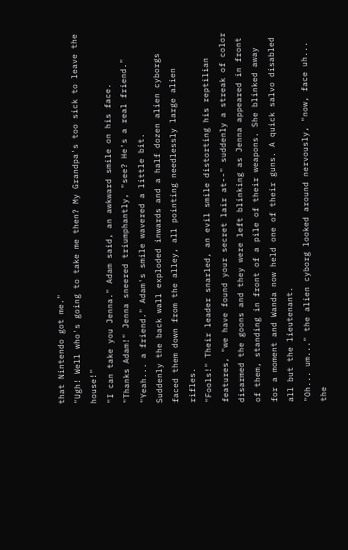that Nintendo got me."
"Ugh! Well who's going to take me then? My Grandpa's too sick to leave the house!"
"I can take you Jenna." Adam said, an awkward smile on his face.
"Thanks Adam!" Jenna sneered triumphantly, "see? He's a real friend."
"Yeah... a friend." Adam's smile wavered a little bit.
Suddenly the back wall exploded inwards and a half dozen alien cyborgs faced them down from the alley, all pointing needlessly large alien rifles.
"Fools!" Their leader snarled, an evil smile distorting his reptilian features, "we have found your secret lair at--" suddenly a streak of color disarmed the goons and they were left blinking as Jenna appeared in front of them, standing in front of a pile of their weapons. She blinked away for a moment and Wanda now held one of their guns. A quick salvo disabled all but the lieutenant.
"Oh... um..." the alien cyborg looked around nervously, "now, face uh... the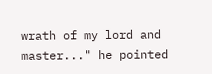wrath of my lord and master..." he pointed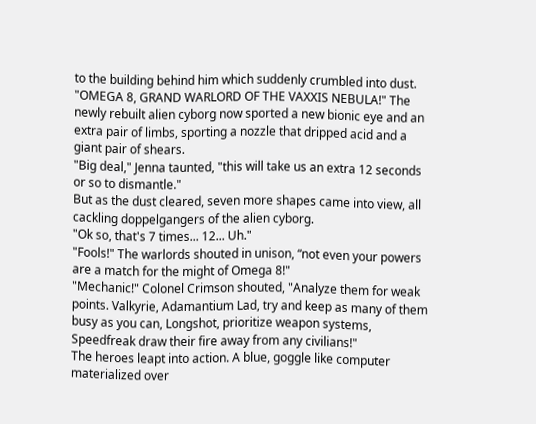to the building behind him which suddenly crumbled into dust.
"OMEGA 8, GRAND WARLORD OF THE VAXXIS NEBULA!" The newly rebuilt alien cyborg now sported a new bionic eye and an extra pair of limbs, sporting a nozzle that dripped acid and a giant pair of shears.
"Big deal," Jenna taunted, "this will take us an extra 12 seconds or so to dismantle."
But as the dust cleared, seven more shapes came into view, all cackling doppelgangers of the alien cyborg.
"Ok so, that's 7 times... 12... Uh."
"Fools!" The warlords shouted in unison, “not even your powers are a match for the might of Omega 8!"
"Mechanic!" Colonel Crimson shouted, "Analyze them for weak points. Valkyrie, Adamantium Lad, try and keep as many of them busy as you can, Longshot, prioritize weapon systems, Speedfreak draw their fire away from any civilians!"
The heroes leapt into action. A blue, goggle like computer materialized over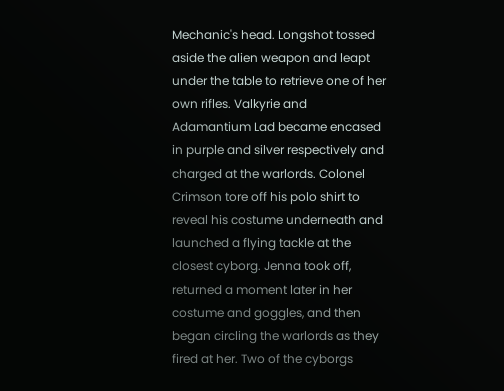Mechanic's head. Longshot tossed aside the alien weapon and leapt under the table to retrieve one of her own rifles. Valkyrie and Adamantium Lad became encased in purple and silver respectively and charged at the warlords. Colonel Crimson tore off his polo shirt to reveal his costume underneath and launched a flying tackle at the closest cyborg. Jenna took off, returned a moment later in her costume and goggles, and then began circling the warlords as they fired at her. Two of the cyborgs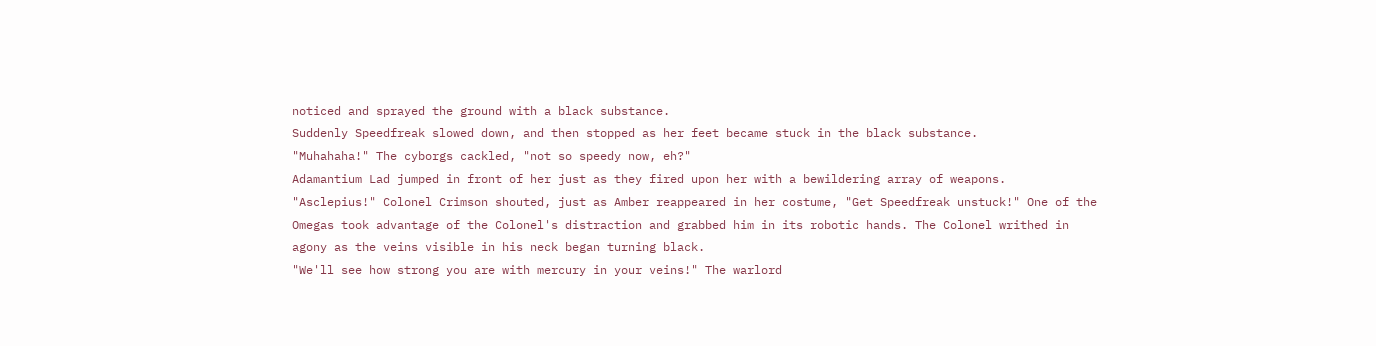noticed and sprayed the ground with a black substance.
Suddenly Speedfreak slowed down, and then stopped as her feet became stuck in the black substance.
"Muhahaha!" The cyborgs cackled, "not so speedy now, eh?"
Adamantium Lad jumped in front of her just as they fired upon her with a bewildering array of weapons.
"Asclepius!" Colonel Crimson shouted, just as Amber reappeared in her costume, "Get Speedfreak unstuck!" One of the Omegas took advantage of the Colonel's distraction and grabbed him in its robotic hands. The Colonel writhed in agony as the veins visible in his neck began turning black.
"We'll see how strong you are with mercury in your veins!" The warlord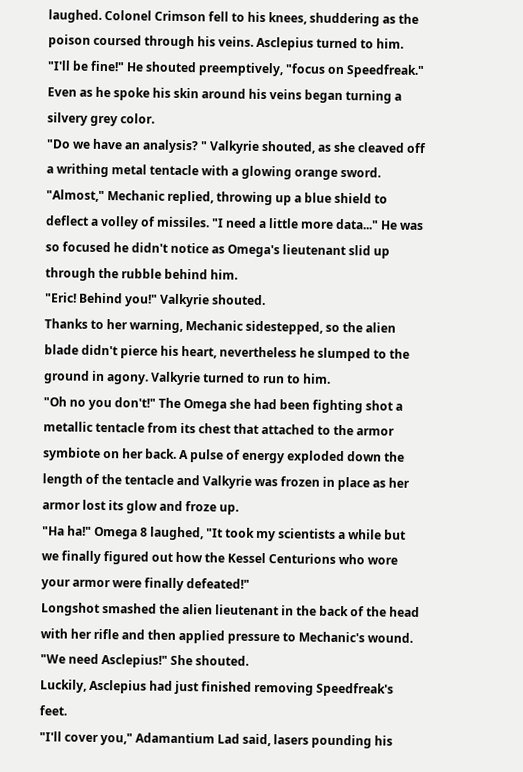laughed. Colonel Crimson fell to his knees, shuddering as the poison coursed through his veins. Asclepius turned to him.
"I'll be fine!" He shouted preemptively, "focus on Speedfreak." Even as he spoke his skin around his veins began turning a silvery grey color.
"Do we have an analysis? " Valkyrie shouted, as she cleaved off a writhing metal tentacle with a glowing orange sword.
"Almost," Mechanic replied, throwing up a blue shield to deflect a volley of missiles. "I need a little more data..." He was so focused he didn't notice as Omega's lieutenant slid up through the rubble behind him.
"Eric! Behind you!" Valkyrie shouted.
Thanks to her warning, Mechanic sidestepped, so the alien blade didn't pierce his heart, nevertheless he slumped to the ground in agony. Valkyrie turned to run to him.
"Oh no you don't!" The Omega she had been fighting shot a metallic tentacle from its chest that attached to the armor symbiote on her back. A pulse of energy exploded down the length of the tentacle and Valkyrie was frozen in place as her armor lost its glow and froze up.
"Ha ha!" Omega 8 laughed, "It took my scientists a while but we finally figured out how the Kessel Centurions who wore your armor were finally defeated!"
Longshot smashed the alien lieutenant in the back of the head with her rifle and then applied pressure to Mechanic's wound.
"We need Asclepius!" She shouted.
Luckily, Asclepius had just finished removing Speedfreak's feet.
"I'll cover you," Adamantium Lad said, lasers pounding his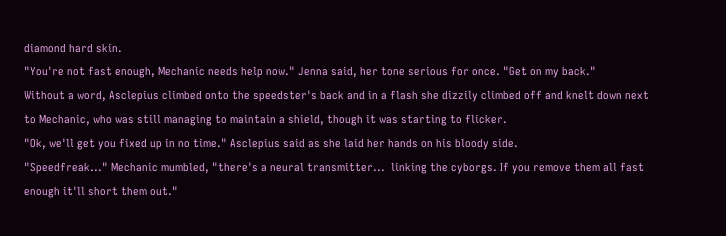diamond hard skin.
"You're not fast enough, Mechanic needs help now." Jenna said, her tone serious for once. "Get on my back."
Without a word, Asclepius climbed onto the speedster's back and in a flash she dizzily climbed off and knelt down next to Mechanic, who was still managing to maintain a shield, though it was starting to flicker.
"Ok, we'll get you fixed up in no time." Asclepius said as she laid her hands on his bloody side.
"Speedfreak..." Mechanic mumbled, "there's a neural transmitter...  linking the cyborgs. If you remove them all fast enough it'll short them out."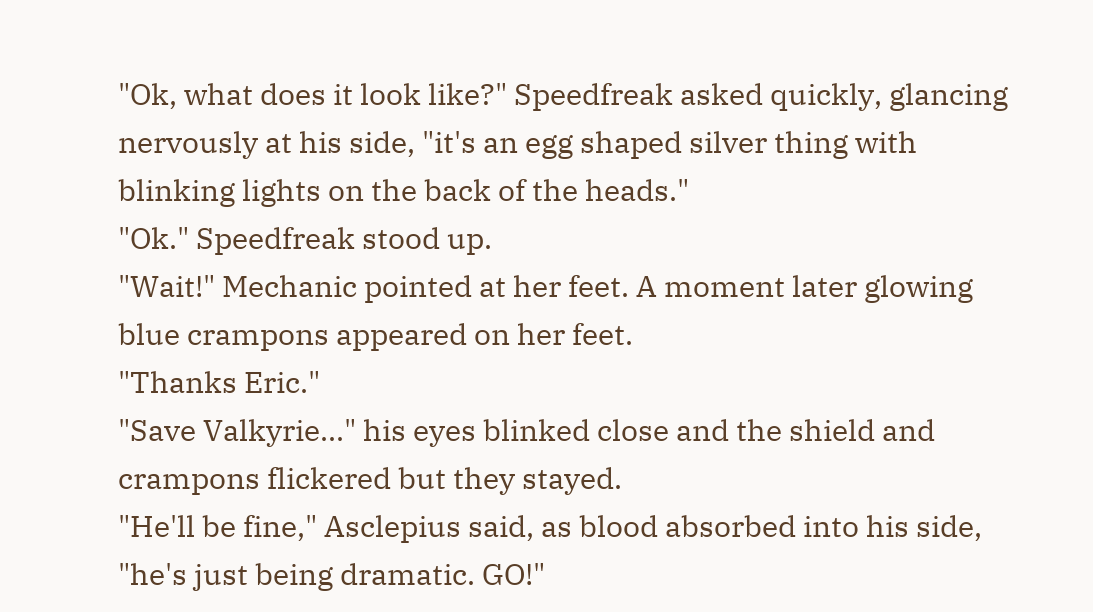"Ok, what does it look like?" Speedfreak asked quickly, glancing nervously at his side, "it's an egg shaped silver thing with blinking lights on the back of the heads."
"Ok." Speedfreak stood up.
"Wait!" Mechanic pointed at her feet. A moment later glowing blue crampons appeared on her feet.
"Thanks Eric."
"Save Valkyrie..." his eyes blinked close and the shield and crampons flickered but they stayed.
"He'll be fine," Asclepius said, as blood absorbed into his side, "he's just being dramatic. GO!"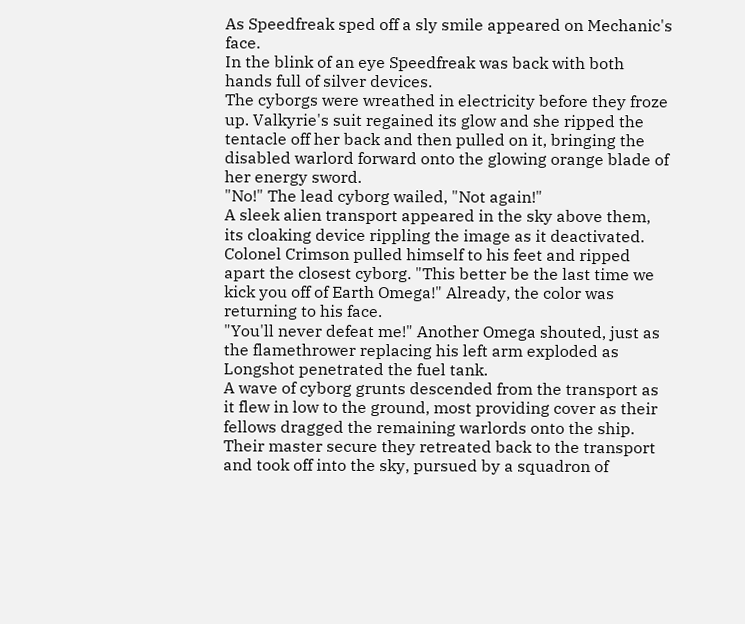As Speedfreak sped off a sly smile appeared on Mechanic's face.
In the blink of an eye Speedfreak was back with both hands full of silver devices.
The cyborgs were wreathed in electricity before they froze up. Valkyrie's suit regained its glow and she ripped the tentacle off her back and then pulled on it, bringing the disabled warlord forward onto the glowing orange blade of her energy sword.
"No!" The lead cyborg wailed, "Not again!"
A sleek alien transport appeared in the sky above them, its cloaking device rippling the image as it deactivated.
Colonel Crimson pulled himself to his feet and ripped apart the closest cyborg. "This better be the last time we kick you off of Earth Omega!" Already, the color was returning to his face.
"You'll never defeat me!" Another Omega shouted, just as the flamethrower replacing his left arm exploded as Longshot penetrated the fuel tank.
A wave of cyborg grunts descended from the transport as it flew in low to the ground, most providing cover as their fellows dragged the remaining warlords onto the ship.
Their master secure they retreated back to the transport and took off into the sky, pursued by a squadron of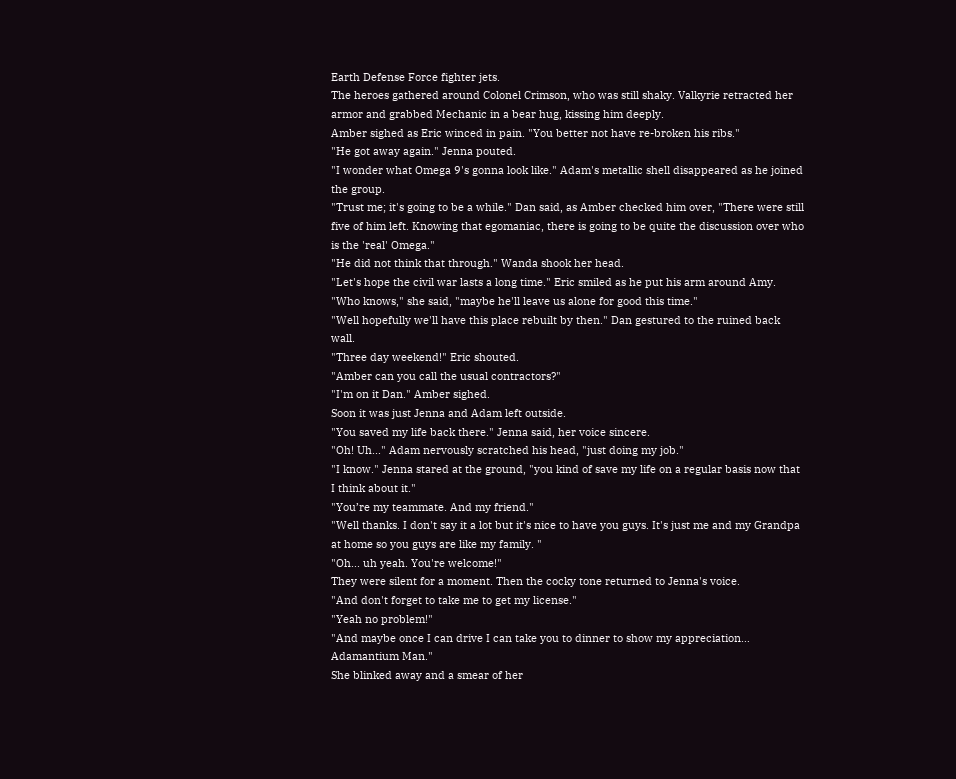Earth Defense Force fighter jets.
The heroes gathered around Colonel Crimson, who was still shaky. Valkyrie retracted her armor and grabbed Mechanic in a bear hug, kissing him deeply.
Amber sighed as Eric winced in pain. "You better not have re-broken his ribs."
"He got away again." Jenna pouted.
"I wonder what Omega 9's gonna look like." Adam's metallic shell disappeared as he joined the group.
"Trust me; it's going to be a while." Dan said, as Amber checked him over, "There were still five of him left. Knowing that egomaniac, there is going to be quite the discussion over who is the 'real' Omega."
"He did not think that through." Wanda shook her head.
"Let's hope the civil war lasts a long time." Eric smiled as he put his arm around Amy.
"Who knows," she said, "maybe he'll leave us alone for good this time."
"Well hopefully we'll have this place rebuilt by then." Dan gestured to the ruined back wall.
"Three day weekend!" Eric shouted.
"Amber can you call the usual contractors?"
"I'm on it Dan." Amber sighed.
Soon it was just Jenna and Adam left outside.
"You saved my life back there." Jenna said, her voice sincere.
"Oh! Uh..." Adam nervously scratched his head, "just doing my job."
"I know." Jenna stared at the ground, "you kind of save my life on a regular basis now that I think about it."
"You’re my teammate. And my friend."
"Well thanks. I don't say it a lot but it's nice to have you guys. It's just me and my Grandpa at home so you guys are like my family. "
"Oh... uh yeah. You're welcome!"
They were silent for a moment. Then the cocky tone returned to Jenna's voice.
"And don't forget to take me to get my license."
"Yeah no problem!"
"And maybe once I can drive I can take you to dinner to show my appreciation… Adamantium Man."
She blinked away and a smear of her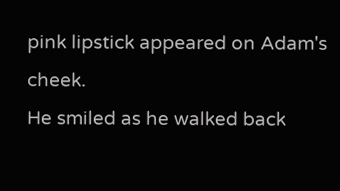pink lipstick appeared on Adam's cheek.
He smiled as he walked back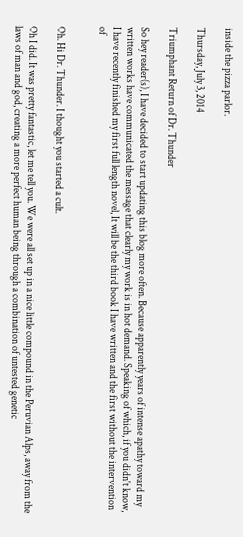inside the pizza parlor.

Thursday, July 3, 2014

Triumphant Return of Dr. Thunder

So hey reader(s), I have decided to start updating this blog more often. Because apparently years of intense apathy toward my written works have communicated the message that clearly my work is in hot demand. Speaking of which, if you didn't know, I have recently finished my first full length novel, It will be the third book I have written and the first without the intervention of


Oh. Hi Dr. Thunder. I thought you started a cult.

Oh I did. It was pretty fantastic, let me tell you. We were all set up in a nice little compound in the Peruvian Alps, away from the laws of man and god, creating a more perfect human being through a combination of untested genetic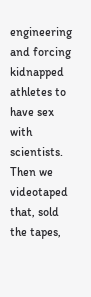engineering and forcing kidnapped athletes to have sex with scientists. Then we videotaped that, sold the tapes,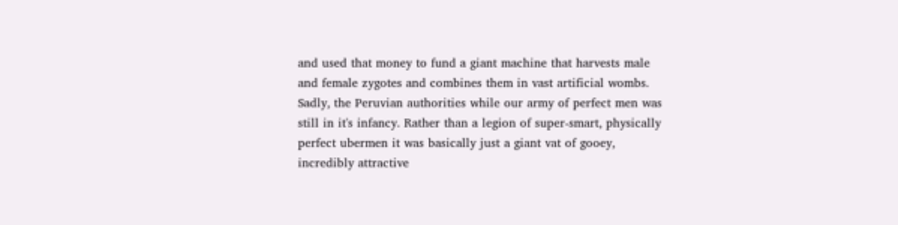and used that money to fund a giant machine that harvests male and female zygotes and combines them in vast artificial wombs. Sadly, the Peruvian authorities while our army of perfect men was still in it's infancy. Rather than a legion of super-smart, physically perfect ubermen it was basically just a giant vat of gooey, incredibly attractive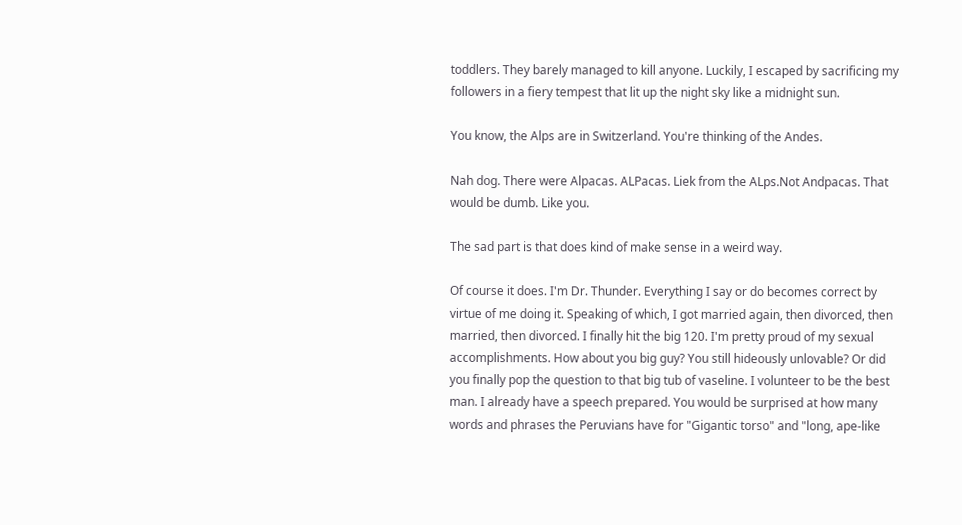toddlers. They barely managed to kill anyone. Luckily, I escaped by sacrificing my followers in a fiery tempest that lit up the night sky like a midnight sun.

You know, the Alps are in Switzerland. You're thinking of the Andes.

Nah dog. There were Alpacas. ALPacas. Liek from the ALps.Not Andpacas. That would be dumb. Like you.

The sad part is that does kind of make sense in a weird way.

Of course it does. I'm Dr. Thunder. Everything I say or do becomes correct by virtue of me doing it. Speaking of which, I got married again, then divorced, then married, then divorced. I finally hit the big 120. I'm pretty proud of my sexual accomplishments. How about you big guy? You still hideously unlovable? Or did you finally pop the question to that big tub of vaseline. I volunteer to be the best man. I already have a speech prepared. You would be surprised at how many words and phrases the Peruvians have for "Gigantic torso" and "long, ape-like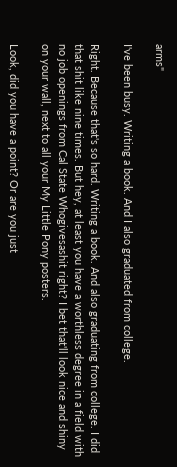arms"

I've been busy. Writing a book. And I also graduated from college.

Right. Because that's so hard. Writing a book. And also graduating from college. I did that shit like nine times. But hey, at least you have a worthless degree in a field with no job openings from Cal State Whogivesashit right? I bet that'll look nice and shiny on your wall, next to all your My Little Pony posters.

Look, did you have a point? Or are you just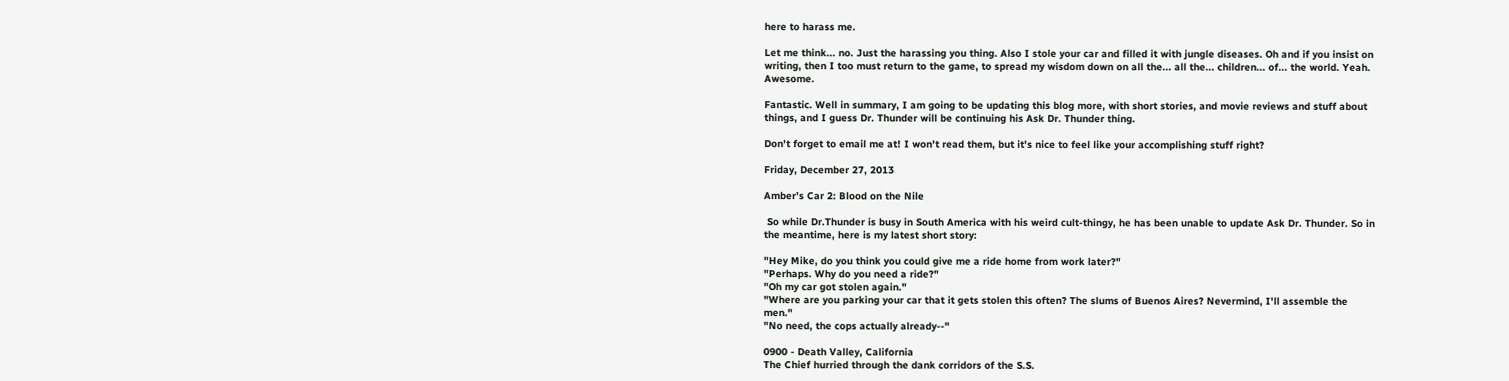here to harass me.

Let me think... no. Just the harassing you thing. Also I stole your car and filled it with jungle diseases. Oh and if you insist on writing, then I too must return to the game, to spread my wisdom down on all the... all the... children... of... the world. Yeah. Awesome.

Fantastic. Well in summary, I am going to be updating this blog more, with short stories, and movie reviews and stuff about things, and I guess Dr. Thunder will be continuing his Ask Dr. Thunder thing.

Don't forget to email me at! I won't read them, but it's nice to feel like your accomplishing stuff right?

Friday, December 27, 2013

Amber’s Car 2: Blood on the Nile

 So while Dr.Thunder is busy in South America with his weird cult-thingy, he has been unable to update Ask Dr. Thunder. So in the meantime, here is my latest short story:

"Hey Mike, do you think you could give me a ride home from work later?"
"Perhaps. Why do you need a ride?"
"Oh my car got stolen again."
"Where are you parking your car that it gets stolen this often? The slums of Buenos Aires? Nevermind, I'll assemble the men."
"No need, the cops actually already--"

0900 - Death Valley, California
The Chief hurried through the dank corridors of the S.S.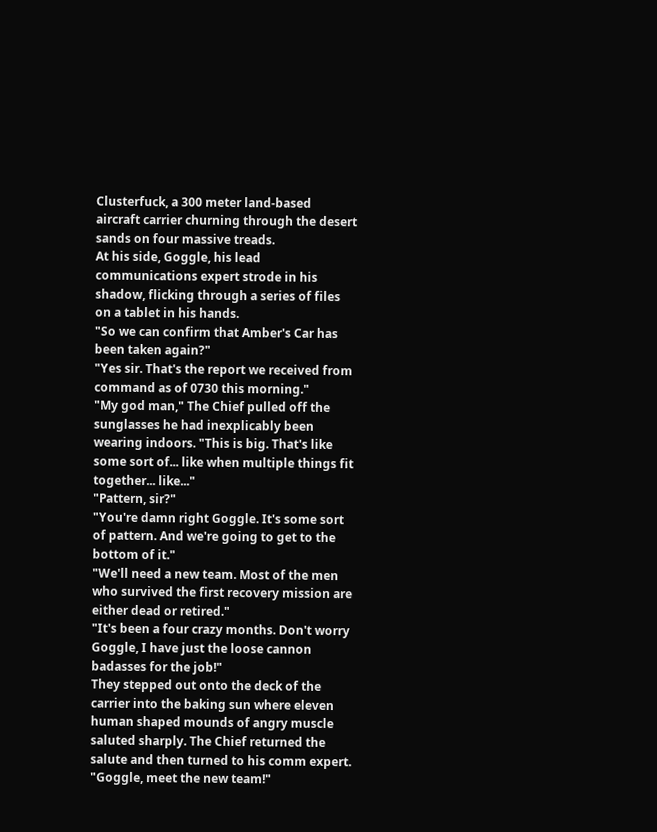Clusterfuck, a 300 meter land-based aircraft carrier churning through the desert sands on four massive treads.
At his side, Goggle, his lead communications expert strode in his shadow, flicking through a series of files on a tablet in his hands.
"So we can confirm that Amber's Car has been taken again?"
"Yes sir. That's the report we received from command as of 0730 this morning."
"My god man," The Chief pulled off the sunglasses he had inexplicably been wearing indoors. "This is big. That's like some sort of... like when multiple things fit together... like..."
"Pattern, sir?"
"You're damn right Goggle. It's some sort of pattern. And we're going to get to the bottom of it."
"We'll need a new team. Most of the men who survived the first recovery mission are either dead or retired."
"It's been a four crazy months. Don't worry Goggle, I have just the loose cannon badasses for the job!"
They stepped out onto the deck of the carrier into the baking sun where eleven human shaped mounds of angry muscle saluted sharply. The Chief returned the salute and then turned to his comm expert.
"Goggle, meet the new team!"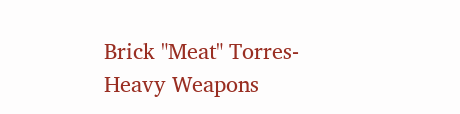Brick "Meat" Torres- Heavy Weapons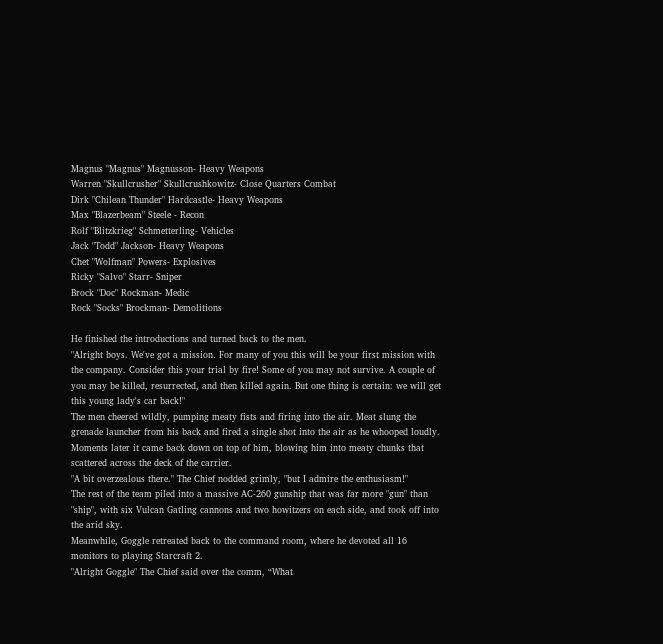Magnus "Magnus" Magnusson- Heavy Weapons
Warren "Skullcrusher" Skullcrushkowitz- Close Quarters Combat
Dirk "Chilean Thunder" Hardcastle- Heavy Weapons
Max "Blazerbeam" Steele - Recon
Rolf "Blitzkrieg" Schmetterling- Vehicles
Jack "Todd" Jackson- Heavy Weapons
Chet "Wolfman" Powers- Explosives
Ricky "Salvo" Starr- Sniper
Brock "Doc" Rockman- Medic
Rock "Socks" Brockman- Demolitions

He finished the introductions and turned back to the men.
"Alright boys. We've got a mission. For many of you this will be your first mission with the company. Consider this your trial by fire! Some of you may not survive. A couple of you may be killed, resurrected, and then killed again. But one thing is certain: we will get this young lady's car back!"
The men cheered wildly, pumping meaty fists and firing into the air. Meat slung the grenade launcher from his back and fired a single shot into the air as he whooped loudly.
Moments later it came back down on top of him, blowing him into meaty chunks that scattered across the deck of the carrier.
"A bit overzealous there." The Chief nodded grimly, "but I admire the enthusiasm!"
The rest of the team piled into a massive AC-260 gunship that was far more "gun" than "ship", with six Vulcan Gatling cannons and two howitzers on each side, and took off into the arid sky.
Meanwhile, Goggle retreated back to the command room, where he devoted all 16 monitors to playing Starcraft 2.
"Alright Goggle" The Chief said over the comm, “What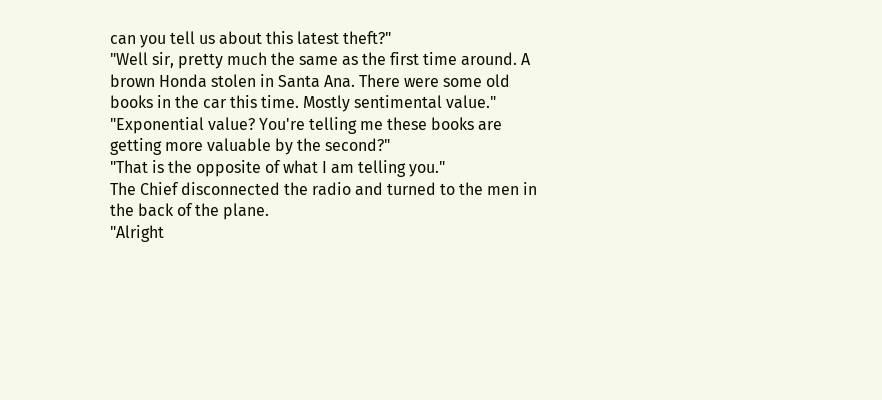can you tell us about this latest theft?"
"Well sir, pretty much the same as the first time around. A brown Honda stolen in Santa Ana. There were some old books in the car this time. Mostly sentimental value."
"Exponential value? You're telling me these books are getting more valuable by the second?"
"That is the opposite of what I am telling you."
The Chief disconnected the radio and turned to the men in the back of the plane.
"Alright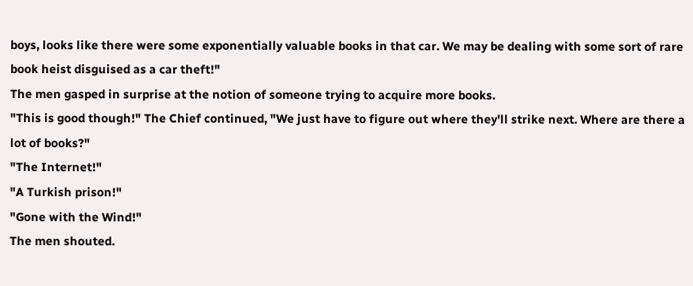boys, looks like there were some exponentially valuable books in that car. We may be dealing with some sort of rare book heist disguised as a car theft!"
The men gasped in surprise at the notion of someone trying to acquire more books.
"This is good though!" The Chief continued, "We just have to figure out where they'll strike next. Where are there a lot of books?"
"The Internet!"
"A Turkish prison!"
"Gone with the Wind!"
The men shouted.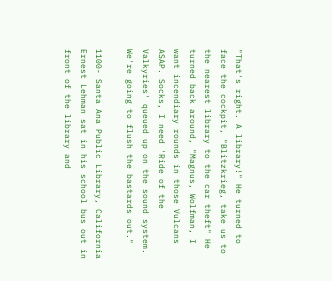"That's right. A library!" He turned to face the cockpit, "Blitzkrieg, take us to the nearest library to the car theft" He turned back around, "Magnus, Wolfman, I want incendiary rounds in those Vulcans ASAP. Socks, I need 'Ride of the Valkyries' queued up on the sound system. We're going to flush the bastards out."

1100- Santa Ana Public Library, California
Ernest Lehman sat in his school bus out in front of the library and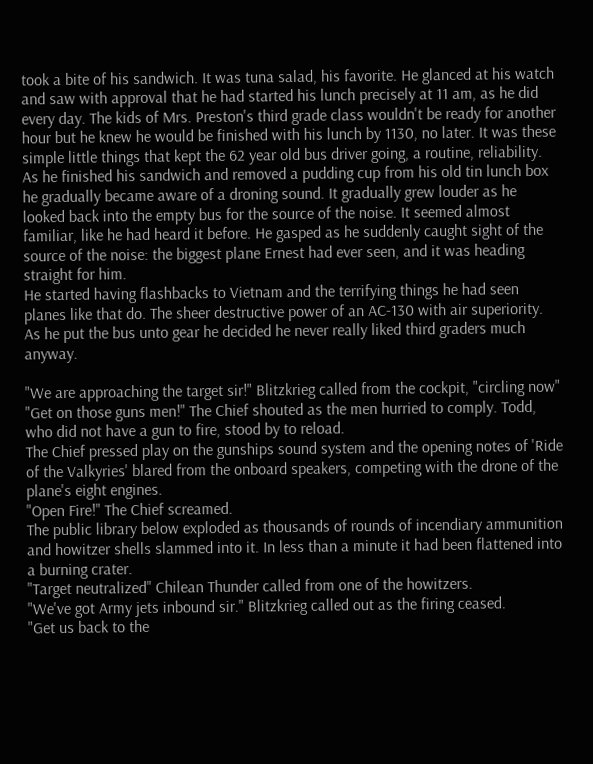took a bite of his sandwich. It was tuna salad, his favorite. He glanced at his watch and saw with approval that he had started his lunch precisely at 11 am, as he did every day. The kids of Mrs. Preston's third grade class wouldn't be ready for another hour but he knew he would be finished with his lunch by 1130, no later. It was these simple little things that kept the 62 year old bus driver going, a routine, reliability.
As he finished his sandwich and removed a pudding cup from his old tin lunch box he gradually became aware of a droning sound. It gradually grew louder as he looked back into the empty bus for the source of the noise. It seemed almost familiar, like he had heard it before. He gasped as he suddenly caught sight of the source of the noise: the biggest plane Ernest had ever seen, and it was heading straight for him.
He started having flashbacks to Vietnam and the terrifying things he had seen planes like that do. The sheer destructive power of an AC-130 with air superiority.
As he put the bus unto gear he decided he never really liked third graders much anyway.

"We are approaching the target sir!" Blitzkrieg called from the cockpit, "circling now"
"Get on those guns men!" The Chief shouted as the men hurried to comply. Todd, who did not have a gun to fire, stood by to reload.
The Chief pressed play on the gunships sound system and the opening notes of 'Ride of the Valkyries' blared from the onboard speakers, competing with the drone of the plane's eight engines.
"Open Fire!" The Chief screamed.
The public library below exploded as thousands of rounds of incendiary ammunition and howitzer shells slammed into it. In less than a minute it had been flattened into a burning crater.
"Target neutralized" Chilean Thunder called from one of the howitzers.
"We've got Army jets inbound sir." Blitzkrieg called out as the firing ceased.
"Get us back to the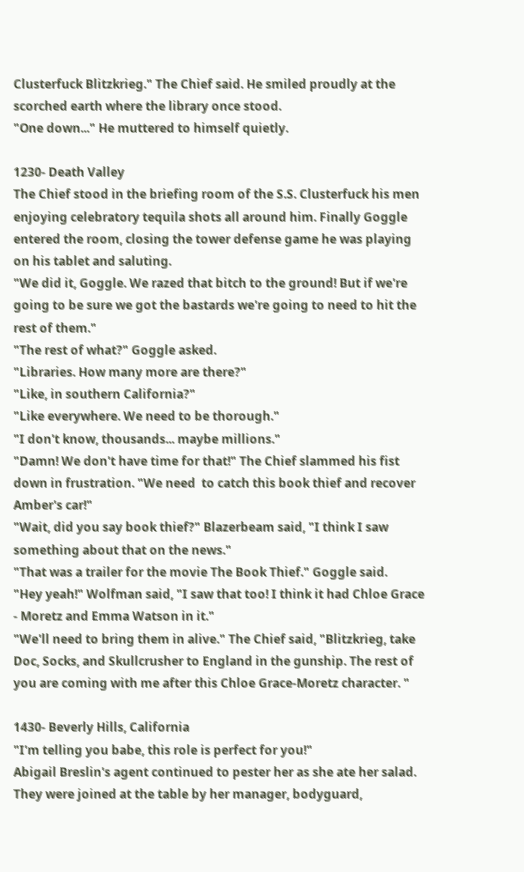Clusterfuck Blitzkrieg." The Chief said. He smiled proudly at the scorched earth where the library once stood.
"One down..." He muttered to himself quietly.

1230- Death Valley
The Chief stood in the briefing room of the S.S. Clusterfuck his men enjoying celebratory tequila shots all around him. Finally Goggle entered the room, closing the tower defense game he was playing on his tablet and saluting.
"We did it, Goggle. We razed that bitch to the ground! But if we're going to be sure we got the bastards we're going to need to hit the rest of them."
"The rest of what?" Goggle asked.
"Libraries. How many more are there?"
"Like, in southern California?"
"Like everywhere. We need to be thorough."
"I don't know, thousands... maybe millions."
"Damn! We don't have time for that!" The Chief slammed his fist down in frustration. "We need  to catch this book thief and recover Amber's car!"
"Wait, did you say book thief?" Blazerbeam said, "I think I saw something about that on the news."
"That was a trailer for the movie The Book Thief." Goggle said.
"Hey yeah!" Wolfman said, "I saw that too! I think it had Chloe Grace - Moretz and Emma Watson in it."
"We'll need to bring them in alive." The Chief said, "Blitzkrieg, take Doc, Socks, and Skullcrusher to England in the gunship. The rest of you are coming with me after this Chloe Grace-Moretz character. "

1430- Beverly Hills, California
"I'm telling you babe, this role is perfect for you!"
Abigail Breslin's agent continued to pester her as she ate her salad. They were joined at the table by her manager, bodyguard,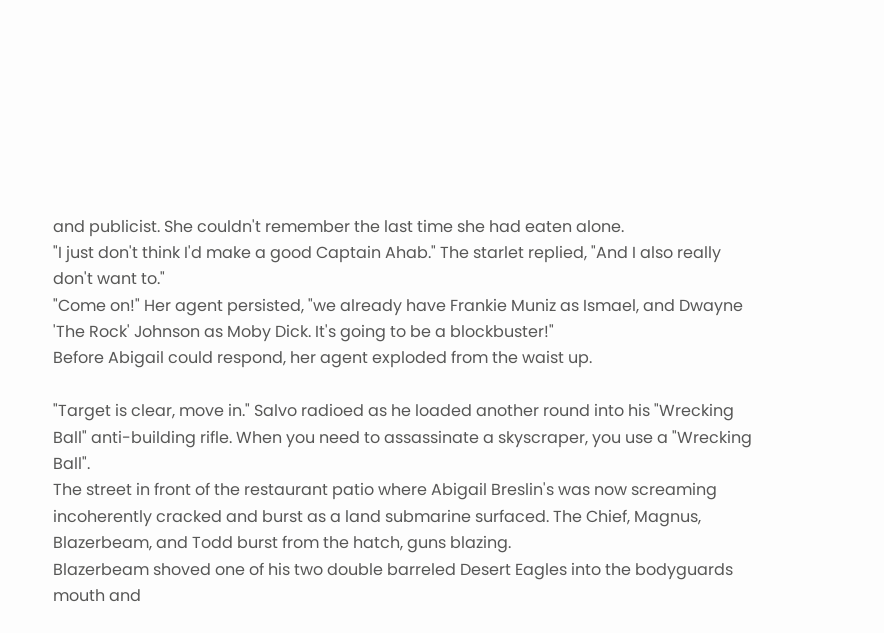and publicist. She couldn't remember the last time she had eaten alone.
"I just don't think I'd make a good Captain Ahab." The starlet replied, "And I also really don't want to."
"Come on!" Her agent persisted, "we already have Frankie Muniz as Ismael, and Dwayne 'The Rock' Johnson as Moby Dick. It's going to be a blockbuster!"
Before Abigail could respond, her agent exploded from the waist up.

"Target is clear, move in." Salvo radioed as he loaded another round into his "Wrecking Ball" anti-building rifle. When you need to assassinate a skyscraper, you use a "Wrecking Ball".
The street in front of the restaurant patio where Abigail Breslin's was now screaming incoherently cracked and burst as a land submarine surfaced. The Chief, Magnus, Blazerbeam, and Todd burst from the hatch, guns blazing.
Blazerbeam shoved one of his two double barreled Desert Eagles into the bodyguards mouth and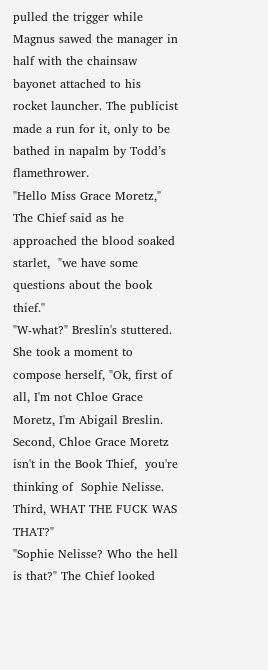pulled the trigger while Magnus sawed the manager in half with the chainsaw bayonet attached to his rocket launcher. The publicist made a run for it, only to be bathed in napalm by Todd’s flamethrower.
"Hello Miss Grace Moretz," The Chief said as he approached the blood soaked starlet,  "we have some questions about the book thief."
"W-what?" Breslin's stuttered. She took a moment to compose herself, "Ok, first of all, I'm not Chloe Grace Moretz, I'm Abigail Breslin. Second, Chloe Grace Moretz isn't in the Book Thief,  you're thinking of  Sophie Nelisse. Third, WHAT THE FUCK WAS THAT?"
"Sophie Nelisse? Who the hell is that?" The Chief looked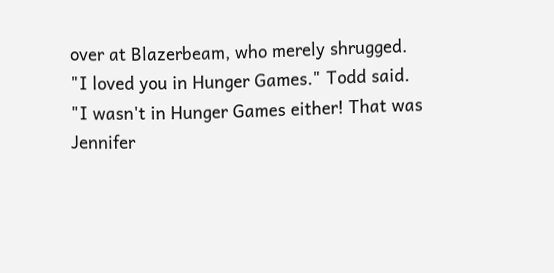over at Blazerbeam, who merely shrugged.
"I loved you in Hunger Games." Todd said.
"I wasn't in Hunger Games either! That was Jennifer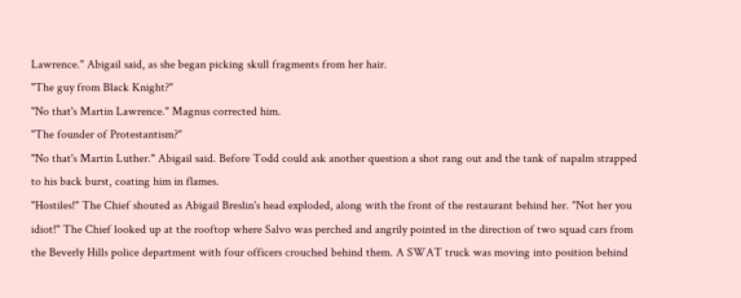Lawrence." Abigail said, as she began picking skull fragments from her hair.
"The guy from Black Knight?"
"No that's Martin Lawrence." Magnus corrected him.
"The founder of Protestantism?"
"No that's Martin Luther." Abigail said. Before Todd could ask another question a shot rang out and the tank of napalm strapped to his back burst, coating him in flames.
"Hostiles!" The Chief shouted as Abigail Breslin's head exploded, along with the front of the restaurant behind her. "Not her you idiot!" The Chief looked up at the rooftop where Salvo was perched and angrily pointed in the direction of two squad cars from the Beverly Hills police department with four officers crouched behind them. A SWAT truck was moving into position behind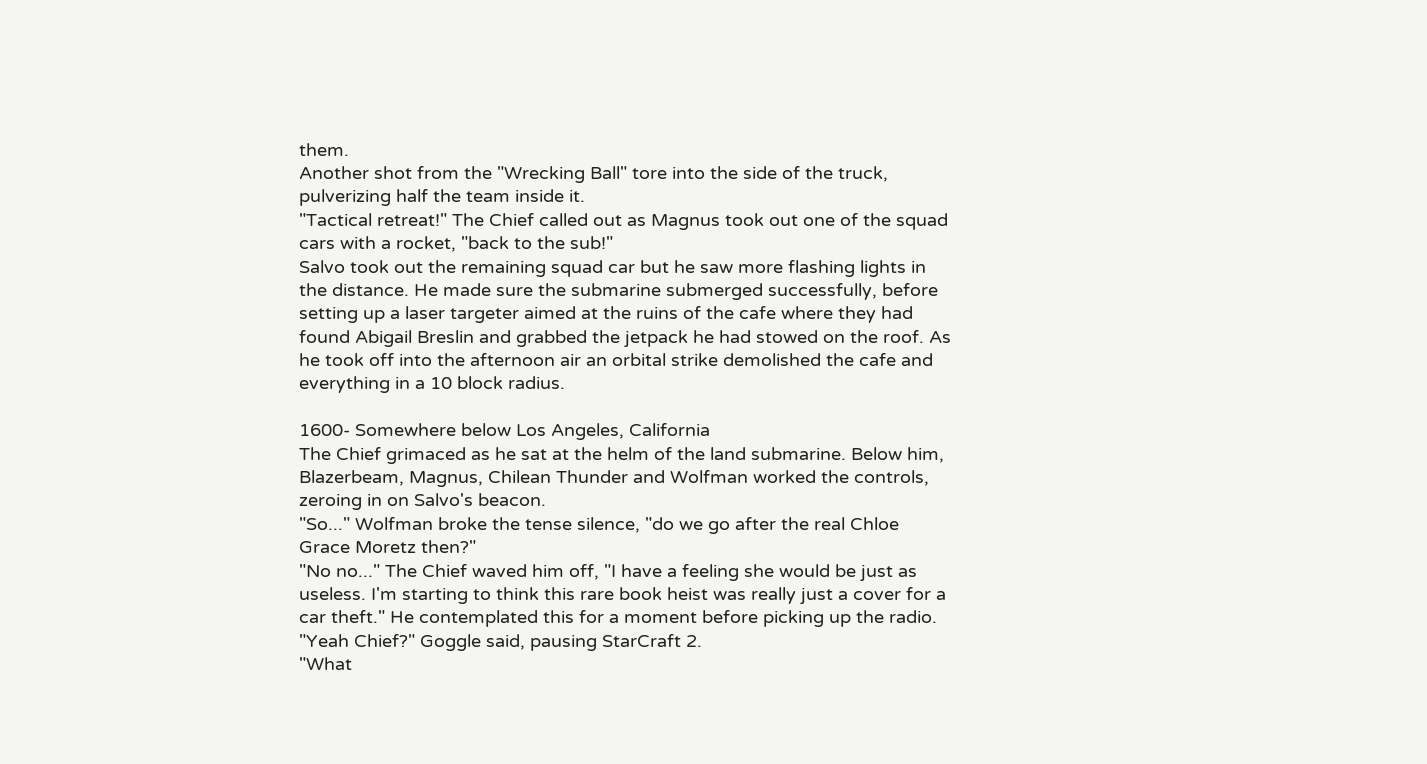them.
Another shot from the "Wrecking Ball" tore into the side of the truck, pulverizing half the team inside it.
"Tactical retreat!" The Chief called out as Magnus took out one of the squad cars with a rocket, "back to the sub!"
Salvo took out the remaining squad car but he saw more flashing lights in the distance. He made sure the submarine submerged successfully, before setting up a laser targeter aimed at the ruins of the cafe where they had found Abigail Breslin and grabbed the jetpack he had stowed on the roof. As he took off into the afternoon air an orbital strike demolished the cafe and everything in a 10 block radius.

1600- Somewhere below Los Angeles, California
The Chief grimaced as he sat at the helm of the land submarine. Below him, Blazerbeam, Magnus, Chilean Thunder and Wolfman worked the controls, zeroing in on Salvo's beacon.
"So..." Wolfman broke the tense silence, "do we go after the real Chloe Grace Moretz then?"
"No no..." The Chief waved him off, "I have a feeling she would be just as useless. I'm starting to think this rare book heist was really just a cover for a car theft." He contemplated this for a moment before picking up the radio.
"Yeah Chief?" Goggle said, pausing StarCraft 2.
"What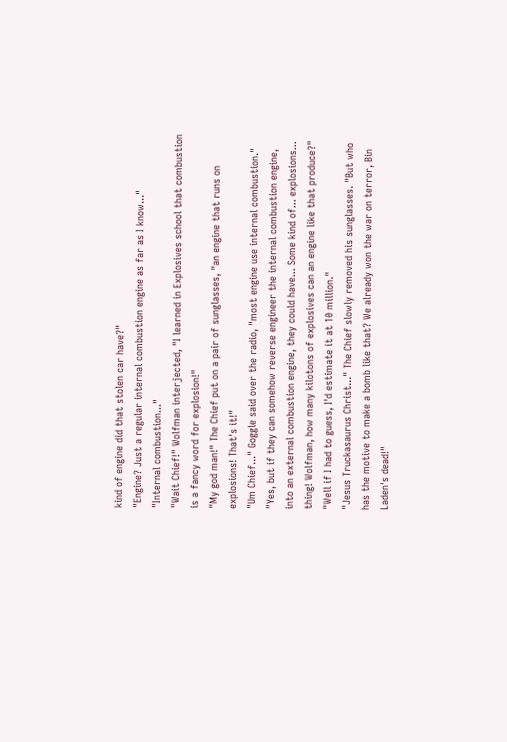kind of engine did that stolen car have?"
"Engine? Just a regular internal combustion engine as far as I know..."
"Internal combustion..."
"Wait Chief!" Wolfman interjected, "I learned in Explosives school that combustion is a fancy word for explosion!"
"My god man!" The Chief put on a pair of sunglasses, "an engine that runs on explosions! That's it!"
"Um Chief..." Goggle said over the radio, "most engine use internal combustion."
"Yes, but if they can somehow reverse engineer the internal combustion engine, into an external combustion engine, they could have... Some kind of... explosions... thing! Wolfman, how many kilotons of explosives can an engine like that produce?"
"Well if I had to guess, I'd estimate it at 10 million."
"Jesus Truckasaurus Christ..." The Chief slowly removed his sunglasses. "But who has the motive to make a bomb like that? We already won the war on terror, Bin Laden's dead!"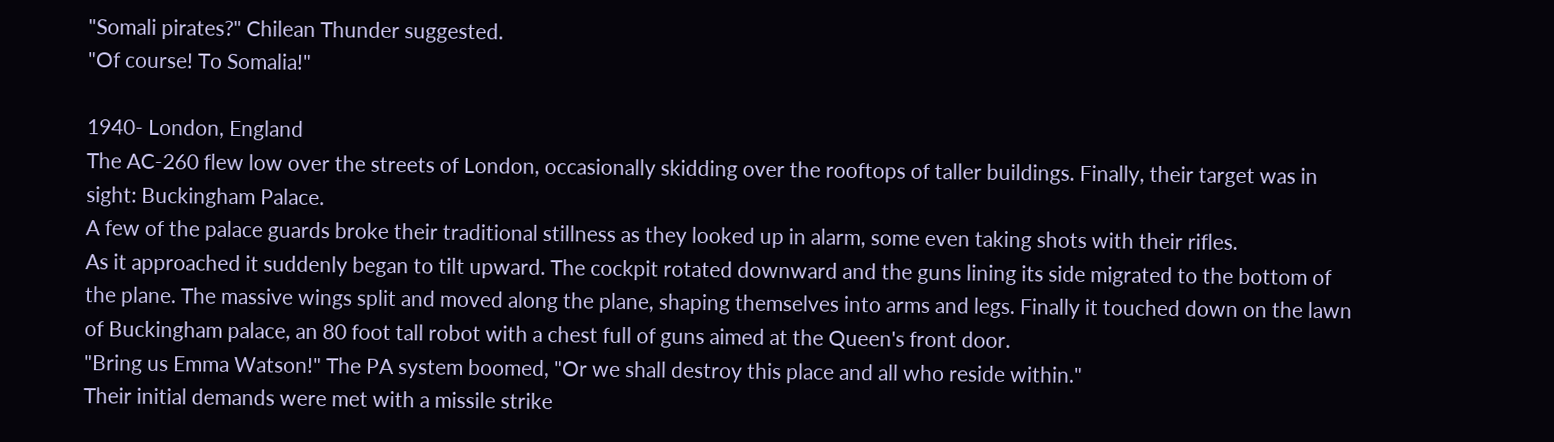"Somali pirates?" Chilean Thunder suggested.
"Of course! To Somalia!"

1940- London, England
The AC-260 flew low over the streets of London, occasionally skidding over the rooftops of taller buildings. Finally, their target was in sight: Buckingham Palace.
A few of the palace guards broke their traditional stillness as they looked up in alarm, some even taking shots with their rifles.
As it approached it suddenly began to tilt upward. The cockpit rotated downward and the guns lining its side migrated to the bottom of the plane. The massive wings split and moved along the plane, shaping themselves into arms and legs. Finally it touched down on the lawn of Buckingham palace, an 80 foot tall robot with a chest full of guns aimed at the Queen's front door.
"Bring us Emma Watson!" The PA system boomed, "Or we shall destroy this place and all who reside within."
Their initial demands were met with a missile strike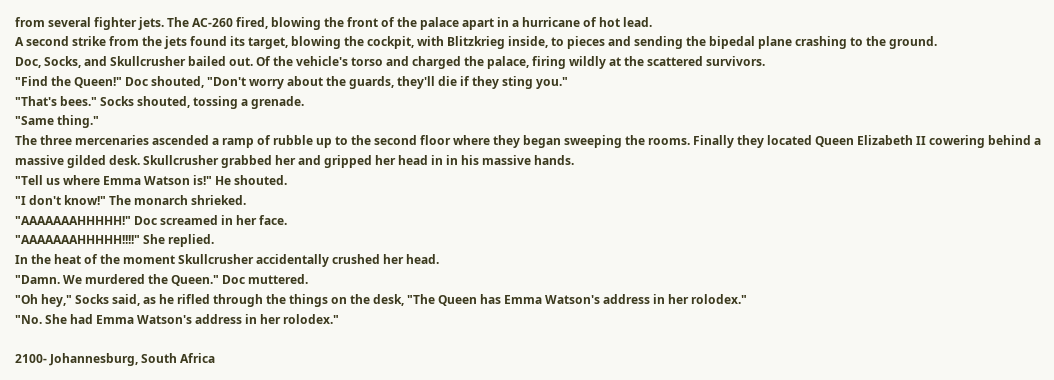from several fighter jets. The AC-260 fired, blowing the front of the palace apart in a hurricane of hot lead.
A second strike from the jets found its target, blowing the cockpit, with Blitzkrieg inside, to pieces and sending the bipedal plane crashing to the ground.
Doc, Socks, and Skullcrusher bailed out. Of the vehicle's torso and charged the palace, firing wildly at the scattered survivors.
"Find the Queen!" Doc shouted, "Don't worry about the guards, they'll die if they sting you."
"That's bees." Socks shouted, tossing a grenade.
"Same thing."
The three mercenaries ascended a ramp of rubble up to the second floor where they began sweeping the rooms. Finally they located Queen Elizabeth II cowering behind a massive gilded desk. Skullcrusher grabbed her and gripped her head in in his massive hands.
"Tell us where Emma Watson is!" He shouted.
"I don't know!" The monarch shrieked.
"AAAAAAAHHHHH!" Doc screamed in her face.
"AAAAAAAHHHHH!!!!" She replied.
In the heat of the moment Skullcrusher accidentally crushed her head.
"Damn. We murdered the Queen." Doc muttered.
"Oh hey," Socks said, as he rifled through the things on the desk, "The Queen has Emma Watson's address in her rolodex."
"No. She had Emma Watson's address in her rolodex."

2100- Johannesburg, South Africa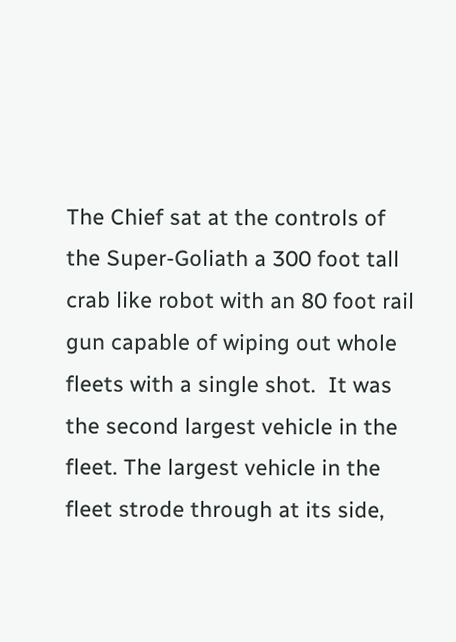The Chief sat at the controls of the Super-Goliath a 300 foot tall crab like robot with an 80 foot rail gun capable of wiping out whole fleets with a single shot.  It was the second largest vehicle in the fleet. The largest vehicle in the fleet strode through at its side,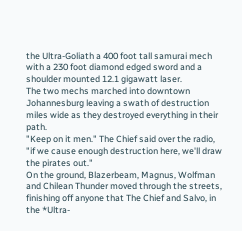the Ultra-Goliath a 400 foot tall samurai mech with a 230 foot diamond edged sword and a shoulder mounted 12.1 gigawatt laser.
The two mechs marched into downtown Johannesburg leaving a swath of destruction miles wide as they destroyed everything in their path.
"Keep on it men." The Chief said over the radio, "if we cause enough destruction here, we'll draw the pirates out."
On the ground, Blazerbeam, Magnus, Wolfman and Chilean Thunder moved through the streets, finishing off anyone that The Chief and Salvo, in the *Ultra-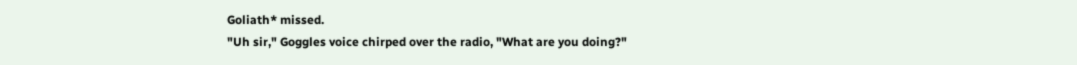Goliath* missed.
"Uh sir," Goggles voice chirped over the radio, "What are you doing?"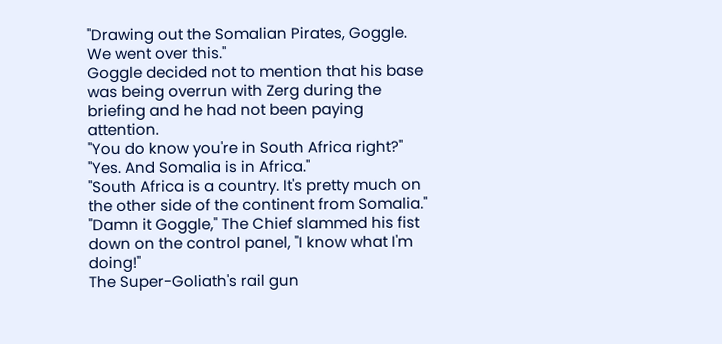"Drawing out the Somalian Pirates, Goggle. We went over this."
Goggle decided not to mention that his base was being overrun with Zerg during the briefing and he had not been paying attention.
"You do know you're in South Africa right?"
"Yes. And Somalia is in Africa."
"South Africa is a country. It's pretty much on the other side of the continent from Somalia."
"Damn it Goggle," The Chief slammed his fist down on the control panel, "I know what I'm doing!"
The Super-Goliath's rail gun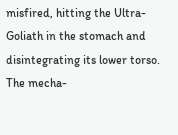misfired, hitting the Ultra-Goliath in the stomach and disintegrating its lower torso. The mecha-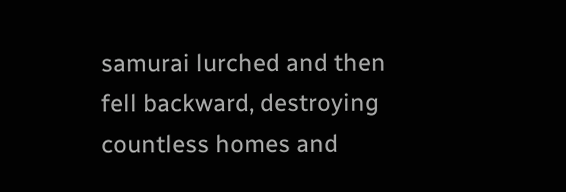samurai lurched and then fell backward, destroying countless homes and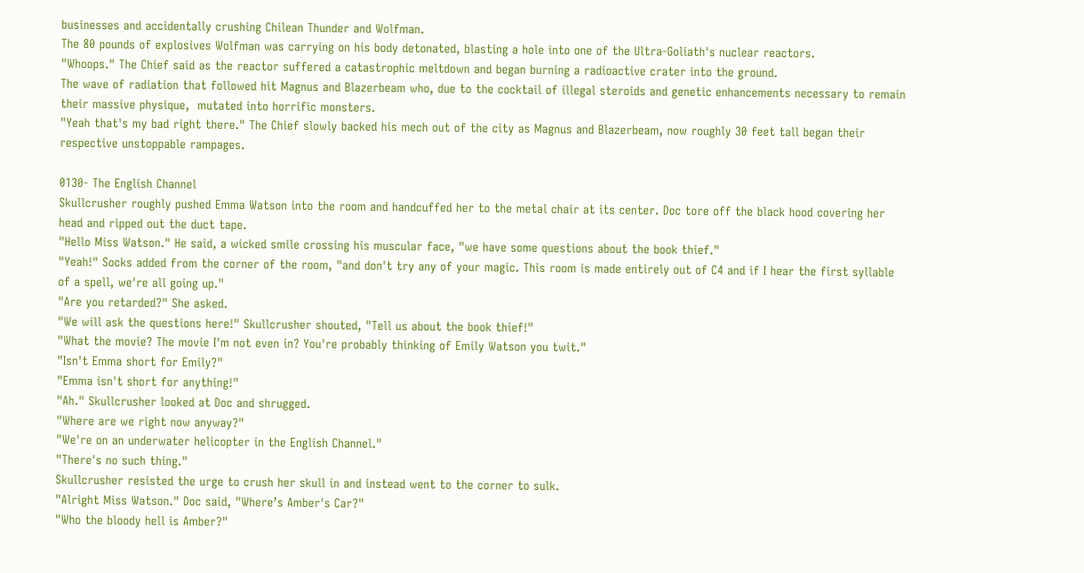businesses and accidentally crushing Chilean Thunder and Wolfman.
The 80 pounds of explosives Wolfman was carrying on his body detonated, blasting a hole into one of the Ultra-Goliath's nuclear reactors.
"Whoops." The Chief said as the reactor suffered a catastrophic meltdown and began burning a radioactive crater into the ground.
The wave of radiation that followed hit Magnus and Blazerbeam who, due to the cocktail of illegal steroids and genetic enhancements necessary to remain their massive physique,  mutated into horrific monsters.
"Yeah that's my bad right there." The Chief slowly backed his mech out of the city as Magnus and Blazerbeam, now roughly 30 feet tall began their respective unstoppable rampages.

0130- The English Channel
Skullcrusher roughly pushed Emma Watson into the room and handcuffed her to the metal chair at its center. Doc tore off the black hood covering her head and ripped out the duct tape.
"Hello Miss Watson." He said, a wicked smile crossing his muscular face, "we have some questions about the book thief."
"Yeah!" Socks added from the corner of the room, "and don't try any of your magic. This room is made entirely out of C4 and if I hear the first syllable of a spell, we're all going up."
"Are you retarded?" She asked.
"We will ask the questions here!" Skullcrusher shouted, "Tell us about the book thief!"
"What the movie? The movie I'm not even in? You're probably thinking of Emily Watson you twit."
"Isn't Emma short for Emily?"
"Emma isn't short for anything!"
"Ah." Skullcrusher looked at Doc and shrugged.
"Where are we right now anyway?"
"We're on an underwater helicopter in the English Channel."
"There's no such thing."
Skullcrusher resisted the urge to crush her skull in and instead went to the corner to sulk.
"Alright Miss Watson." Doc said, "Where’s Amber's Car?"
"Who the bloody hell is Amber?"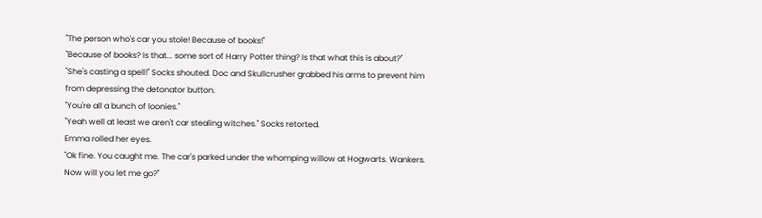"The person who's car you stole! Because of books!"
"Because of books? Is that... some sort of Harry Potter thing? Is that what this is about?"
"She's casting a spell!" Socks shouted. Doc and Skullcrusher grabbed his arms to prevent him from depressing the detonator button.
"You're all a bunch of loonies."
"Yeah well at least we aren't car stealing witches." Socks retorted.
Emma rolled her eyes.
"Ok fine. You caught me. The car's parked under the whomping willow at Hogwarts. Wankers. Now will you let me go?"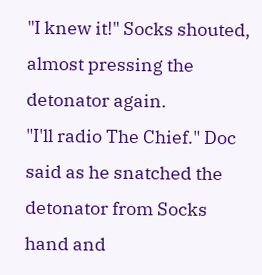"I knew it!" Socks shouted, almost pressing the detonator again.
"I'll radio The Chief." Doc said as he snatched the detonator from Socks hand and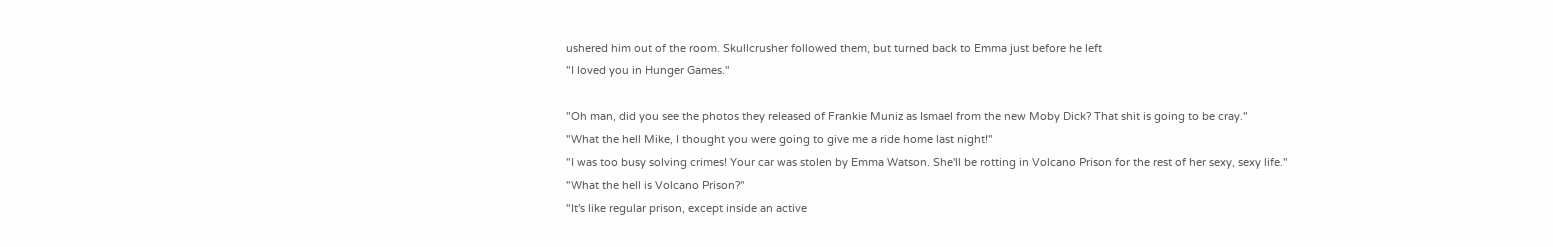ushered him out of the room. Skullcrusher followed them, but turned back to Emma just before he left
"I loved you in Hunger Games."

"Oh man, did you see the photos they released of Frankie Muniz as Ismael from the new Moby Dick? That shit is going to be cray."
"What the hell Mike, I thought you were going to give me a ride home last night!"
"I was too busy solving crimes! Your car was stolen by Emma Watson. She'll be rotting in Volcano Prison for the rest of her sexy, sexy life."
"What the hell is Volcano Prison?"
"It's like regular prison, except inside an active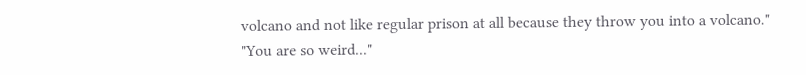volcano and not like regular prison at all because they throw you into a volcano."
"You are so weird..."